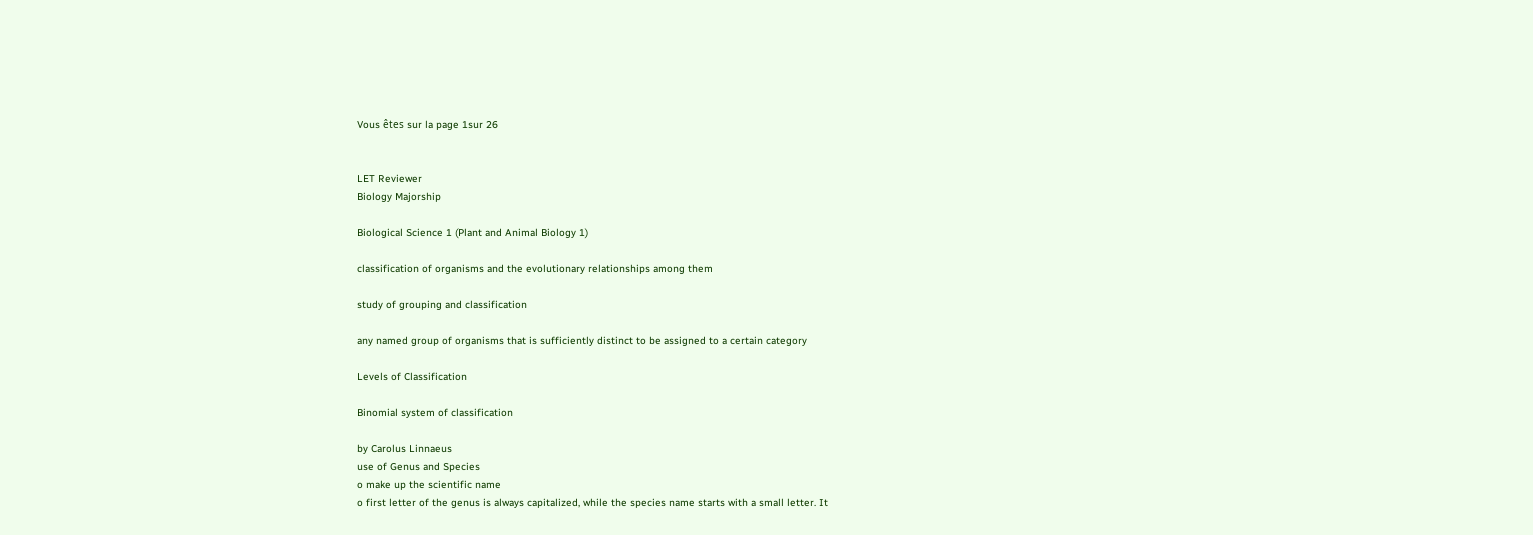Vous êtes sur la page 1sur 26


LET Reviewer
Biology Majorship

Biological Science 1 (Plant and Animal Biology 1)

classification of organisms and the evolutionary relationships among them

study of grouping and classification

any named group of organisms that is sufficiently distinct to be assigned to a certain category

Levels of Classification

Binomial system of classification

by Carolus Linnaeus
use of Genus and Species
o make up the scientific name
o first letter of the genus is always capitalized, while the species name starts with a small letter. It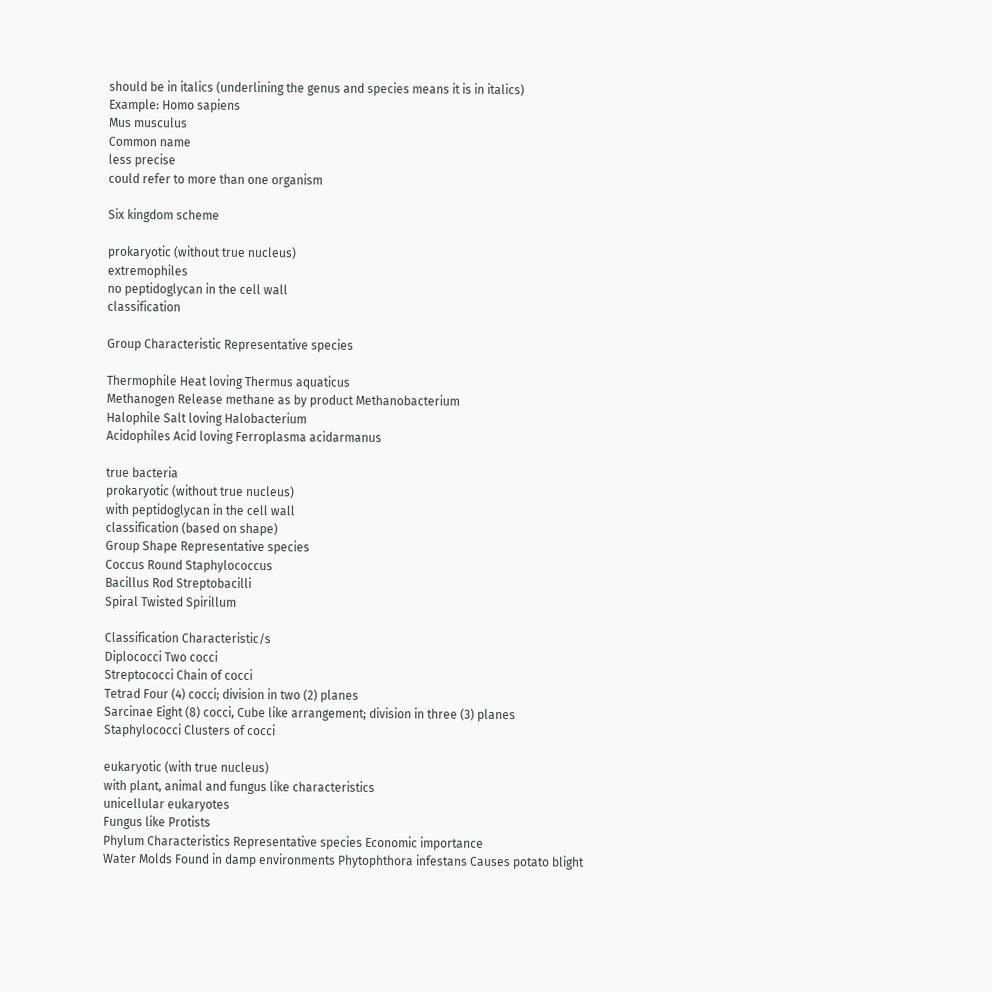should be in italics (underlining the genus and species means it is in italics)
Example: Homo sapiens
Mus musculus
Common name
less precise
could refer to more than one organism

Six kingdom scheme

prokaryotic (without true nucleus)
extremophiles
no peptidoglycan in the cell wall
classification

Group Characteristic Representative species

Thermophile Heat loving Thermus aquaticus
Methanogen Release methane as by product Methanobacterium
Halophile Salt loving Halobacterium
Acidophiles Acid loving Ferroplasma acidarmanus

true bacteria
prokaryotic (without true nucleus)
with peptidoglycan in the cell wall
classification (based on shape)
Group Shape Representative species
Coccus Round Staphylococcus
Bacillus Rod Streptobacilli
Spiral Twisted Spirillum

Classification Characteristic/s
Diplococci Two cocci
Streptococci Chain of cocci
Tetrad Four (4) cocci; division in two (2) planes
Sarcinae Eight (8) cocci, Cube like arrangement; division in three (3) planes
Staphylococci Clusters of cocci

eukaryotic (with true nucleus)
with plant, animal and fungus like characteristics
unicellular eukaryotes
Fungus like Protists
Phylum Characteristics Representative species Economic importance
Water Molds Found in damp environments Phytophthora infestans Causes potato blight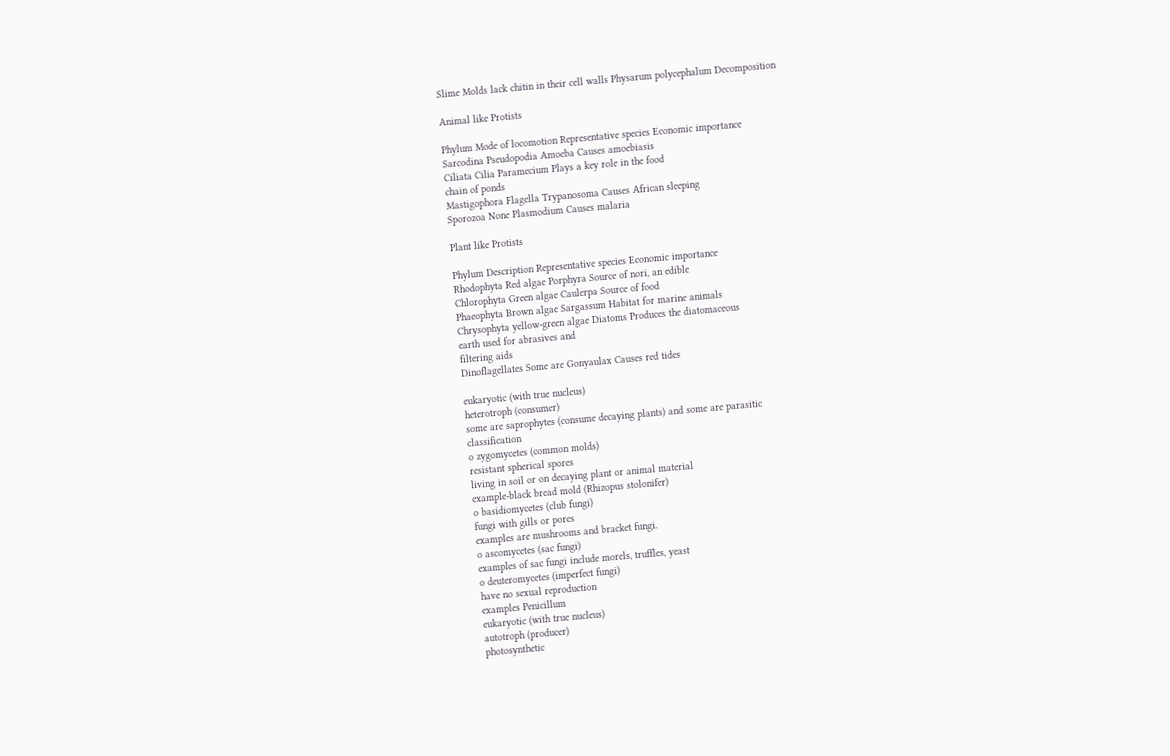Slime Molds lack chitin in their cell walls Physarum polycephalum Decomposition

Animal like Protists

Phylum Mode of locomotion Representative species Economic importance
Sarcodina Pseudopodia Amoeba Causes amoebiasis
Ciliata Cilia Paramecium Plays a key role in the food
chain of ponds
Mastigophora Flagella Trypanosoma Causes African sleeping
Sporozoa None Plasmodium Causes malaria

Plant like Protists

Phylum Description Representative species Economic importance
Rhodophyta Red algae Porphyra Source of nori, an edible
Chlorophyta Green algae Caulerpa Source of food
Phaeophyta Brown algae Sargassum Habitat for marine animals
Chrysophyta yellow-green algae Diatoms Produces the diatomaceous
earth used for abrasives and
filtering aids
Dinoflagellates Some are Gonyaulax Causes red tides

eukaryotic (with true nucleus)
heterotroph (consumer)
some are saprophytes (consume decaying plants) and some are parasitic
classification
o zygomycetes (common molds)
resistant spherical spores
living in soil or on decaying plant or animal material
example-black bread mold (Rhizopus stolonifer)
o basidiomycetes (club fungi)
fungi with gills or pores
examples are mushrooms and bracket fungi.
o ascomycetes (sac fungi)
examples of sac fungi include morels, truffles, yeast
o deuteromycetes (imperfect fungi)
have no sexual reproduction
examples Penicillum
eukaryotic (with true nucleus)
autotroph (producer)
photosynthetic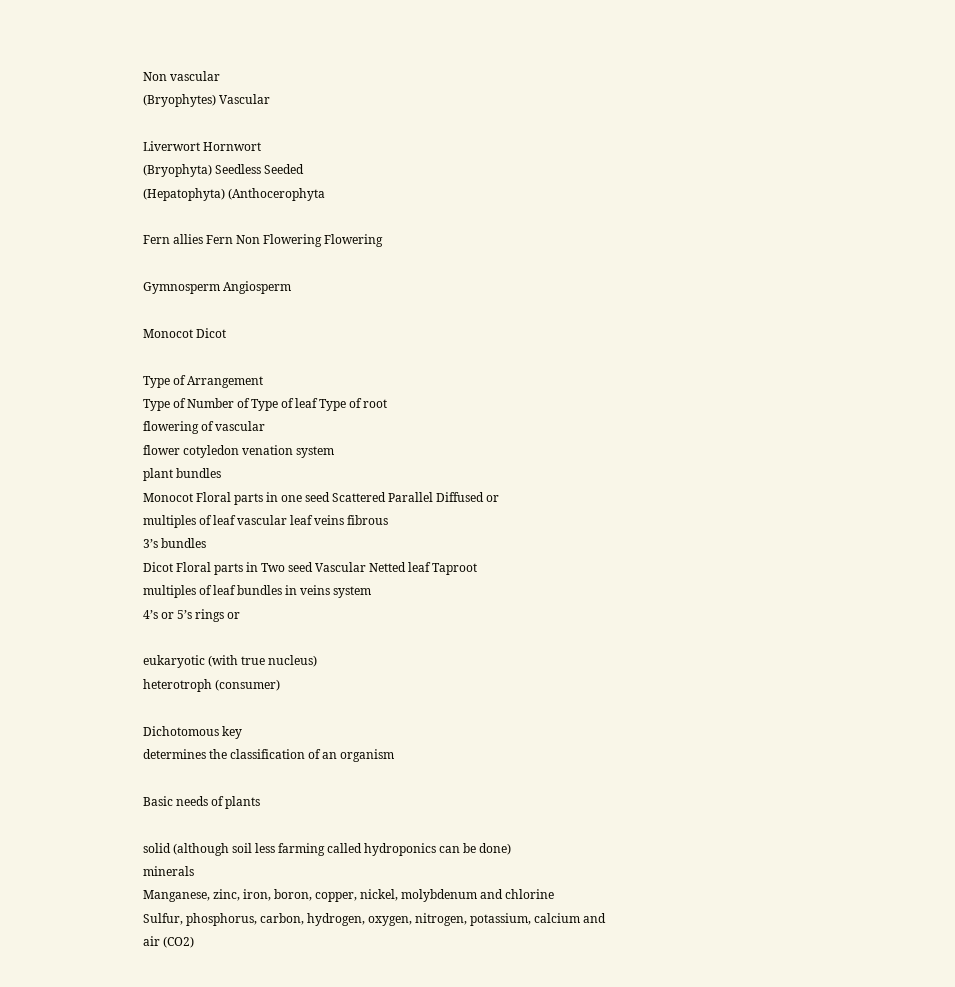Non vascular
(Bryophytes) Vascular

Liverwort Hornwort
(Bryophyta) Seedless Seeded
(Hepatophyta) (Anthocerophyta

Fern allies Fern Non Flowering Flowering

Gymnosperm Angiosperm

Monocot Dicot

Type of Arrangement
Type of Number of Type of leaf Type of root
flowering of vascular
flower cotyledon venation system
plant bundles
Monocot Floral parts in one seed Scattered Parallel Diffused or
multiples of leaf vascular leaf veins fibrous
3’s bundles
Dicot Floral parts in Two seed Vascular Netted leaf Taproot
multiples of leaf bundles in veins system
4’s or 5’s rings or

eukaryotic (with true nucleus)
heterotroph (consumer)

Dichotomous key
determines the classification of an organism

Basic needs of plants

solid (although soil less farming called hydroponics can be done)
minerals
Manganese, zinc, iron, boron, copper, nickel, molybdenum and chlorine
Sulfur, phosphorus, carbon, hydrogen, oxygen, nitrogen, potassium, calcium and
air (CO2)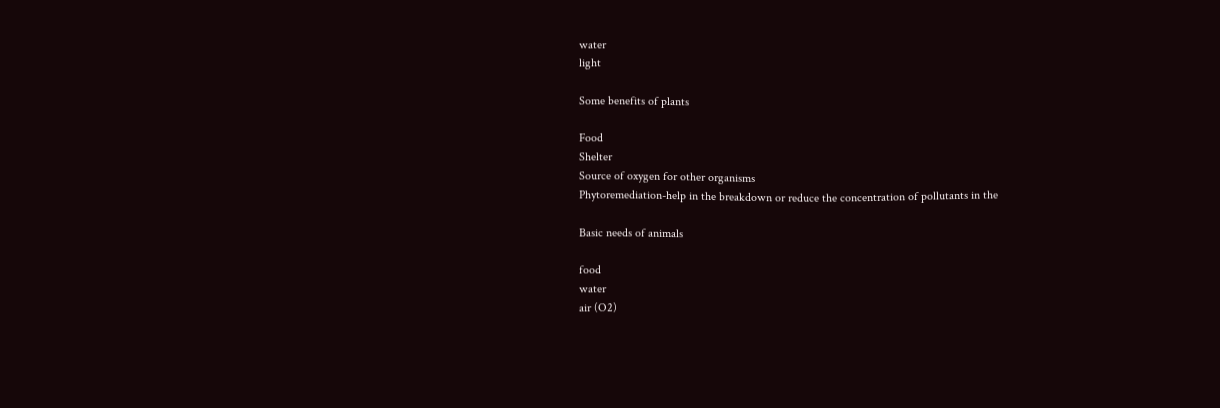water
light

Some benefits of plants

Food
Shelter
Source of oxygen for other organisms
Phytoremediation-help in the breakdown or reduce the concentration of pollutants in the

Basic needs of animals

food
water
air (O2)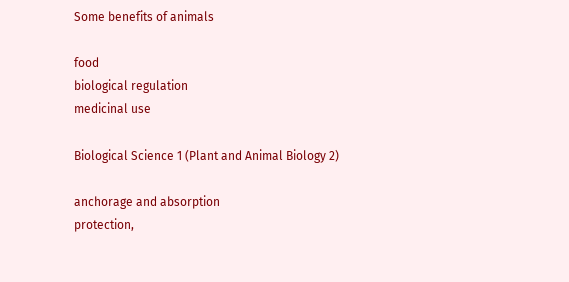Some benefits of animals

food
biological regulation
medicinal use

Biological Science 1 (Plant and Animal Biology 2)

anchorage and absorption
protection,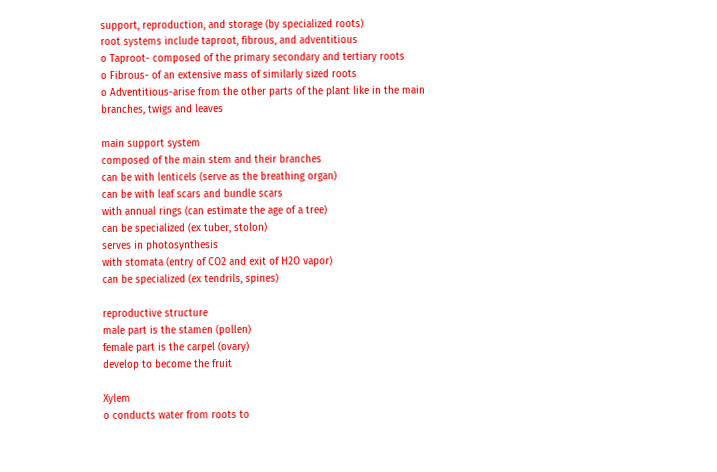support, reproduction, and storage (by specialized roots)
root systems include taproot, fibrous, and adventitious
o Taproot- composed of the primary secondary and tertiary roots
o Fibrous- of an extensive mass of similarly sized roots
o Adventitious-arise from the other parts of the plant like in the main branches, twigs and leaves

main support system
composed of the main stem and their branches
can be with lenticels (serve as the breathing organ)
can be with leaf scars and bundle scars
with annual rings (can estimate the age of a tree)
can be specialized (ex tuber, stolon)
serves in photosynthesis
with stomata (entry of CO2 and exit of H2O vapor)
can be specialized (ex tendrils, spines)

reproductive structure
male part is the stamen (pollen)
female part is the carpel (ovary)
develop to become the fruit

Xylem
o conducts water from roots to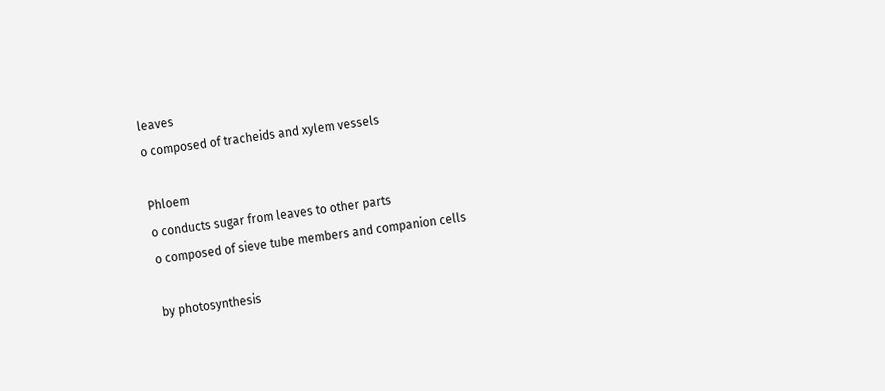leaves
o composed of tracheids and xylem vessels

Phloem
o conducts sugar from leaves to other parts
o composed of sieve tube members and companion cells

by photosynthesis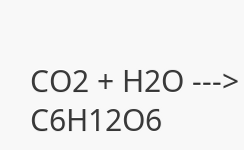CO2 + H2O ---> C6H12O6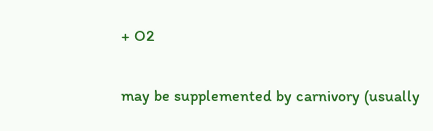+ O2

may be supplemented by carnivory (usually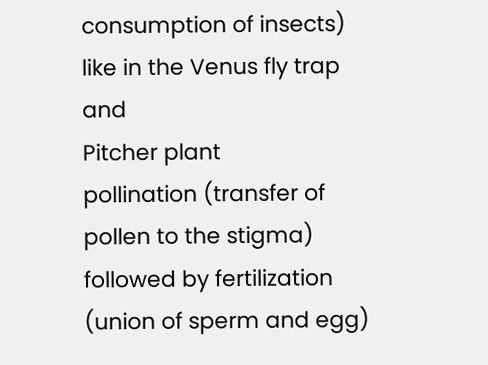consumption of insects) like in the Venus fly trap and
Pitcher plant
pollination (transfer of pollen to the stigma) followed by fertilization (union of sperm and egg)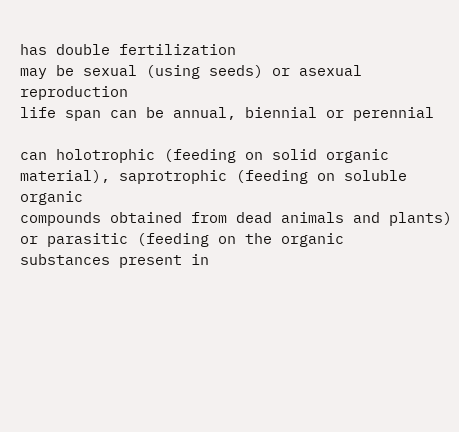has double fertilization
may be sexual (using seeds) or asexual reproduction
life span can be annual, biennial or perennial

can holotrophic (feeding on solid organic material), saprotrophic (feeding on soluble organic
compounds obtained from dead animals and plants) or parasitic (feeding on the organic
substances present in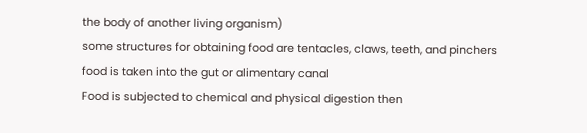the body of another living organism)
some structures for obtaining food are tentacles, claws, teeth, and pinchers
food is taken into the gut or alimentary canal
Food is subjected to chemical and physical digestion then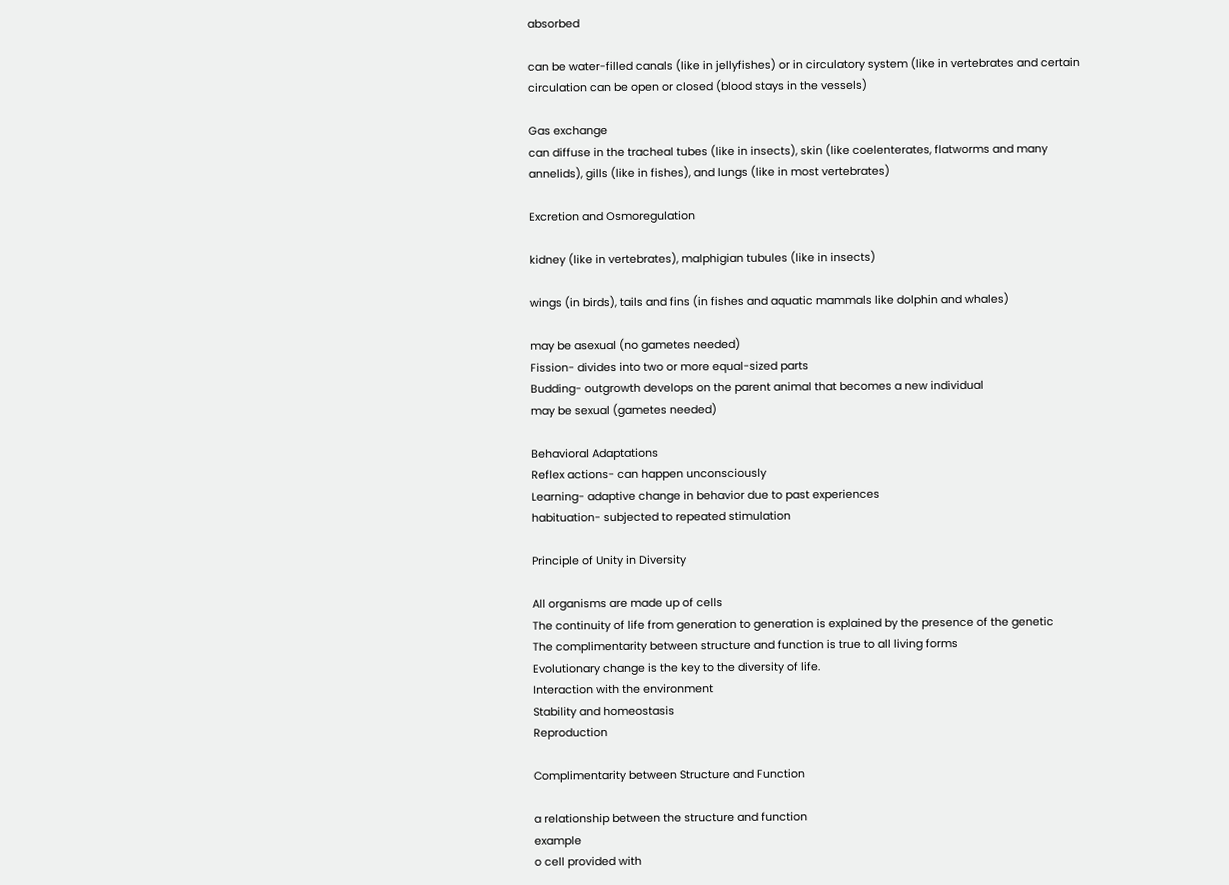absorbed

can be water-filled canals (like in jellyfishes) or in circulatory system (like in vertebrates and certain
circulation can be open or closed (blood stays in the vessels)

Gas exchange
can diffuse in the tracheal tubes (like in insects), skin (like coelenterates, flatworms and many
annelids), gills (like in fishes), and lungs (like in most vertebrates)

Excretion and Osmoregulation

kidney (like in vertebrates), malphigian tubules (like in insects)

wings (in birds), tails and fins (in fishes and aquatic mammals like dolphin and whales)

may be asexual (no gametes needed)
Fission- divides into two or more equal-sized parts
Budding- outgrowth develops on the parent animal that becomes a new individual
may be sexual (gametes needed)

Behavioral Adaptations
Reflex actions- can happen unconsciously
Learning- adaptive change in behavior due to past experiences
habituation- subjected to repeated stimulation

Principle of Unity in Diversity

All organisms are made up of cells
The continuity of life from generation to generation is explained by the presence of the genetic
The complimentarity between structure and function is true to all living forms
Evolutionary change is the key to the diversity of life.
Interaction with the environment
Stability and homeostasis
Reproduction

Complimentarity between Structure and Function

a relationship between the structure and function
example
o cell provided with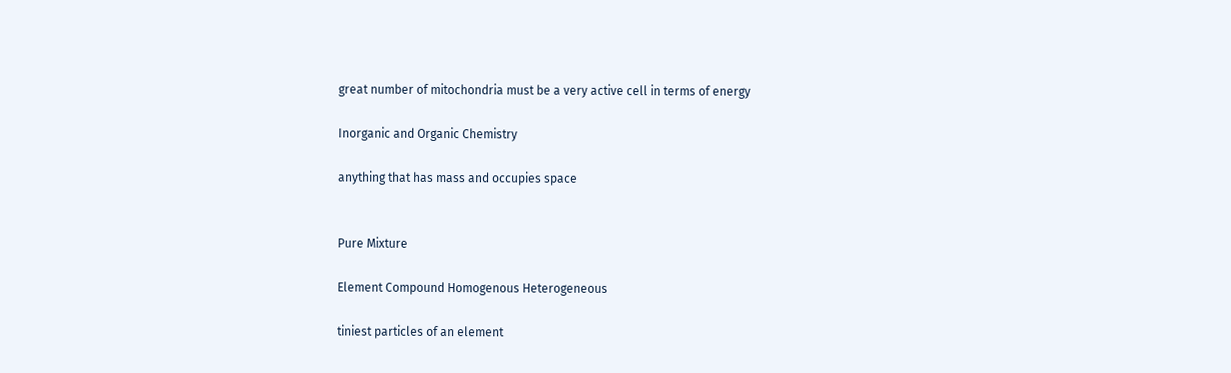great number of mitochondria must be a very active cell in terms of energy

Inorganic and Organic Chemistry

anything that has mass and occupies space


Pure Mixture

Element Compound Homogenous Heterogeneous

tiniest particles of an element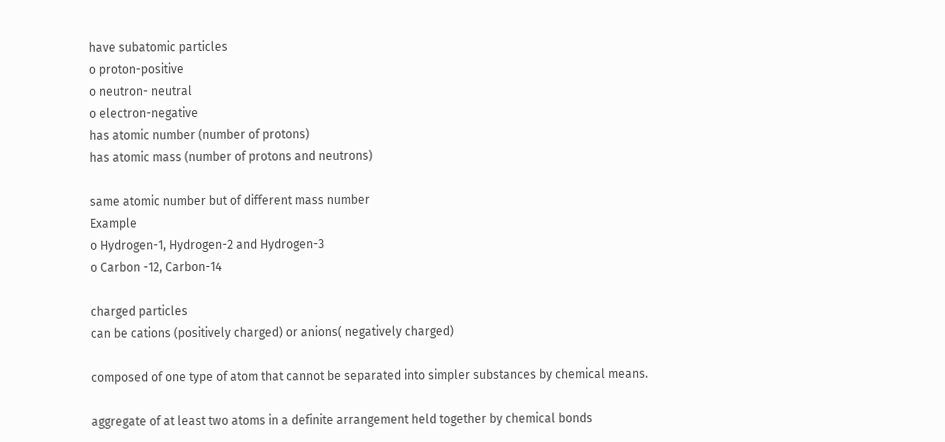have subatomic particles
o proton-positive
o neutron- neutral
o electron-negative
has atomic number (number of protons)
has atomic mass (number of protons and neutrons)

same atomic number but of different mass number
Example
o Hydrogen-1, Hydrogen-2 and Hydrogen-3
o Carbon -12, Carbon-14

charged particles
can be cations (positively charged) or anions( negatively charged)

composed of one type of atom that cannot be separated into simpler substances by chemical means.

aggregate of at least two atoms in a definite arrangement held together by chemical bonds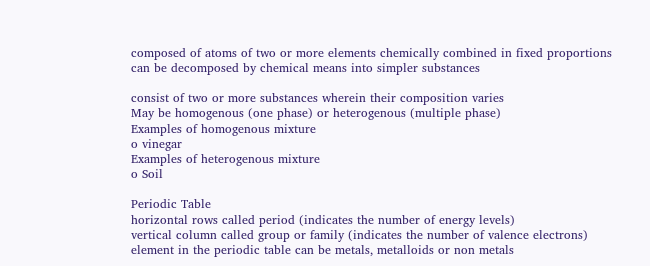composed of atoms of two or more elements chemically combined in fixed proportions
can be decomposed by chemical means into simpler substances

consist of two or more substances wherein their composition varies
May be homogenous (one phase) or heterogenous (multiple phase)
Examples of homogenous mixture
o vinegar
Examples of heterogenous mixture
o Soil

Periodic Table
horizontal rows called period (indicates the number of energy levels)
vertical column called group or family (indicates the number of valence electrons)
element in the periodic table can be metals, metalloids or non metals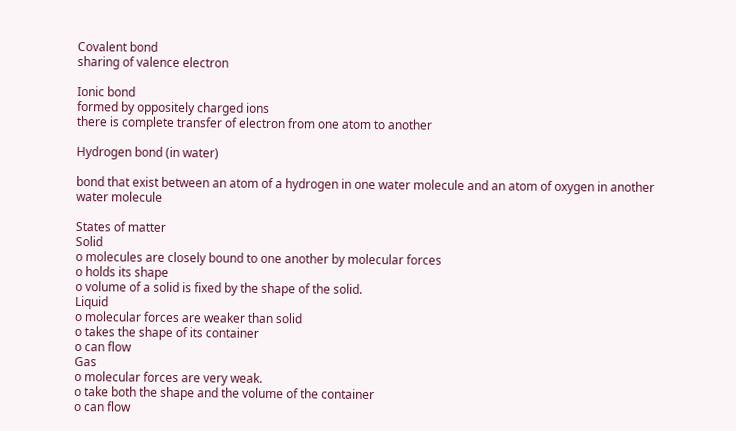Covalent bond
sharing of valence electron

Ionic bond
formed by oppositely charged ions
there is complete transfer of electron from one atom to another

Hydrogen bond (in water)

bond that exist between an atom of a hydrogen in one water molecule and an atom of oxygen in another
water molecule

States of matter
Solid
o molecules are closely bound to one another by molecular forces
o holds its shape
o volume of a solid is fixed by the shape of the solid.
Liquid
o molecular forces are weaker than solid
o takes the shape of its container
o can flow
Gas
o molecular forces are very weak.
o take both the shape and the volume of the container
o can flow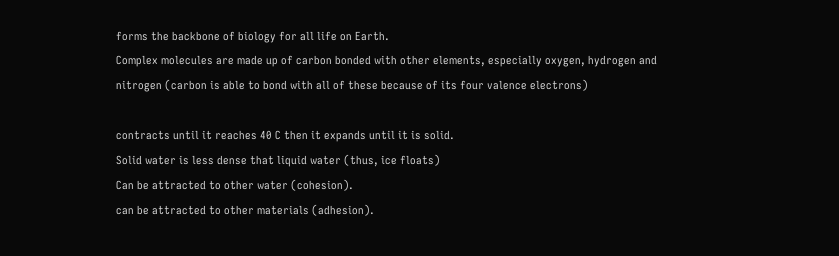forms the backbone of biology for all life on Earth.
Complex molecules are made up of carbon bonded with other elements, especially oxygen, hydrogen and
nitrogen (carbon is able to bond with all of these because of its four valence electrons)

contracts until it reaches 40 C then it expands until it is solid.
Solid water is less dense that liquid water (thus, ice floats)
Can be attracted to other water (cohesion).
can be attracted to other materials (adhesion).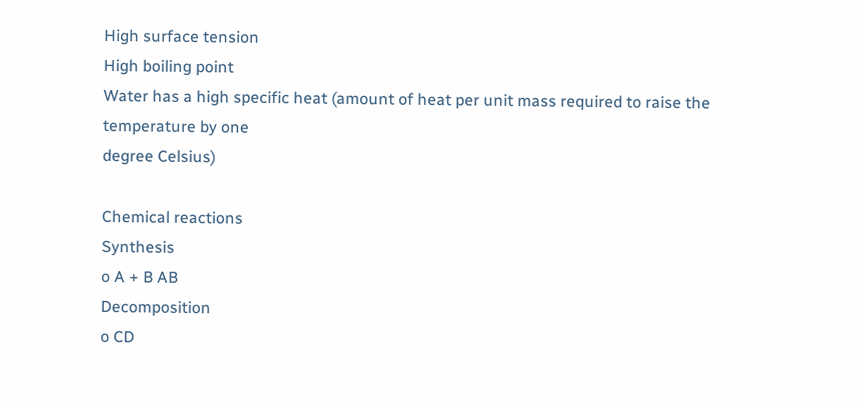High surface tension
High boiling point
Water has a high specific heat (amount of heat per unit mass required to raise the temperature by one
degree Celsius)

Chemical reactions
Synthesis
o A + B AB
Decomposition
o CD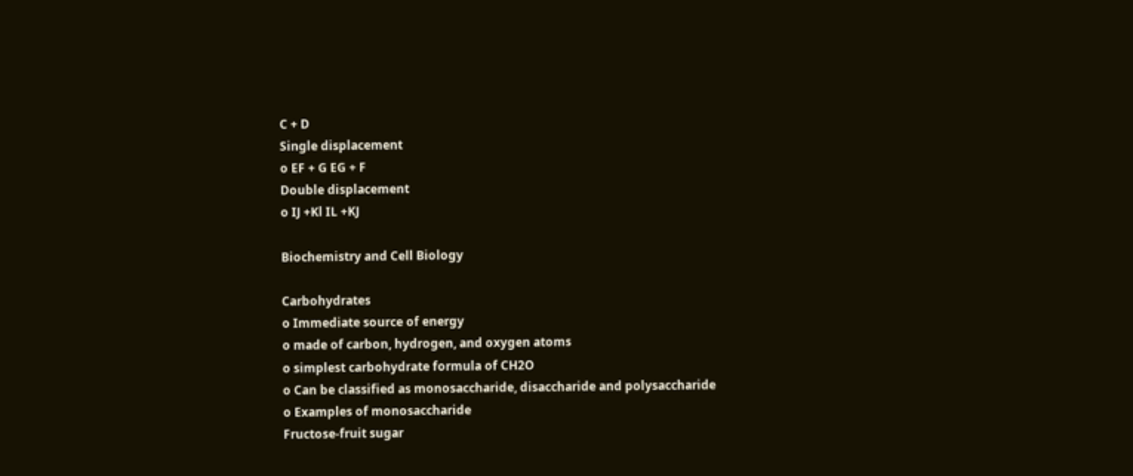C + D
Single displacement
o EF + G EG + F
Double displacement
o IJ +Kl IL +KJ

Biochemistry and Cell Biology

Carbohydrates
o Immediate source of energy
o made of carbon, hydrogen, and oxygen atoms
o simplest carbohydrate formula of CH2O
o Can be classified as monosaccharide, disaccharide and polysaccharide
o Examples of monosaccharide
Fructose-fruit sugar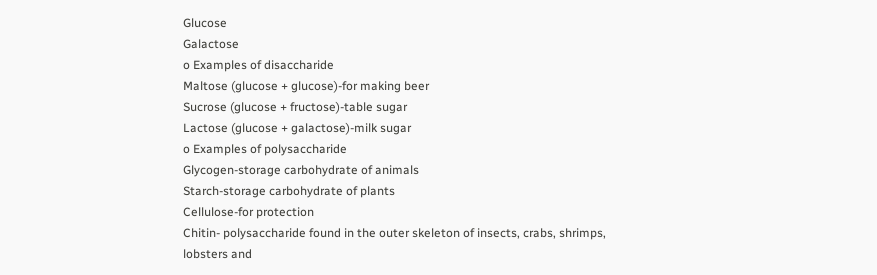Glucose
Galactose
o Examples of disaccharide
Maltose (glucose + glucose)-for making beer
Sucrose (glucose + fructose)-table sugar
Lactose (glucose + galactose)-milk sugar
o Examples of polysaccharide
Glycogen-storage carbohydrate of animals
Starch-storage carbohydrate of plants
Cellulose-for protection
Chitin- polysaccharide found in the outer skeleton of insects, crabs, shrimps, lobsters and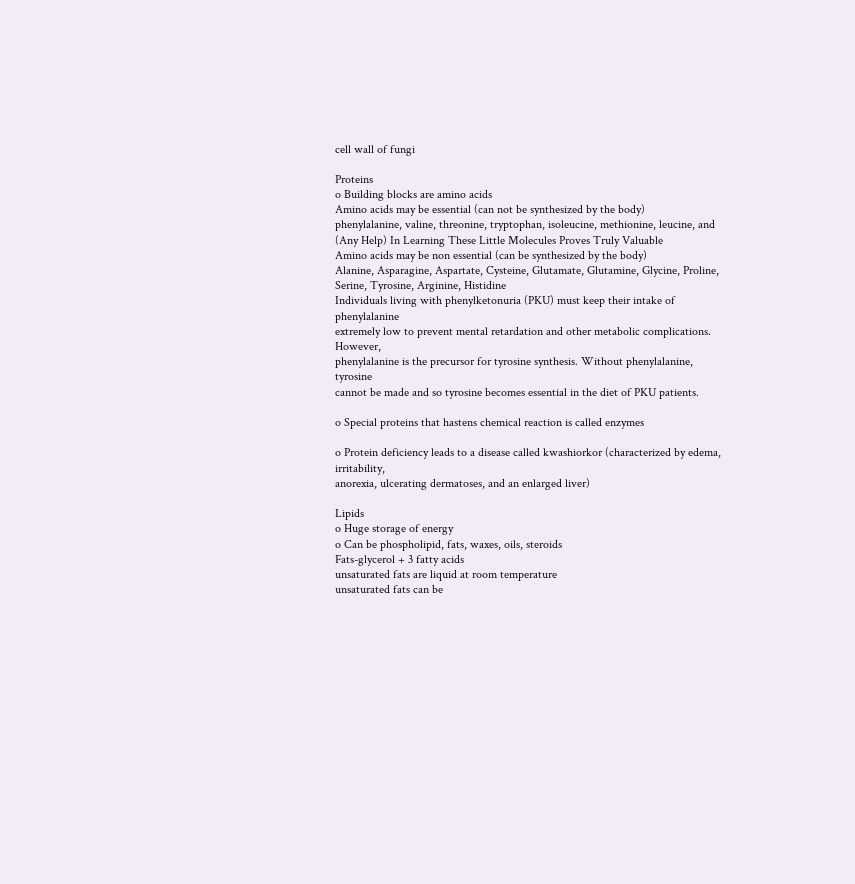cell wall of fungi

Proteins
o Building blocks are amino acids
Amino acids may be essential (can not be synthesized by the body)
phenylalanine, valine, threonine, tryptophan, isoleucine, methionine, leucine, and
(Any Help) In Learning These Little Molecules Proves Truly Valuable
Amino acids may be non essential (can be synthesized by the body)
Alanine, Asparagine, Aspartate, Cysteine, Glutamate, Glutamine, Glycine, Proline,
Serine, Tyrosine, Arginine, Histidine
Individuals living with phenylketonuria (PKU) must keep their intake of phenylalanine
extremely low to prevent mental retardation and other metabolic complications. However,
phenylalanine is the precursor for tyrosine synthesis. Without phenylalanine, tyrosine
cannot be made and so tyrosine becomes essential in the diet of PKU patients.

o Special proteins that hastens chemical reaction is called enzymes

o Protein deficiency leads to a disease called kwashiorkor (characterized by edema, irritability,
anorexia, ulcerating dermatoses, and an enlarged liver)

Lipids
o Huge storage of energy
o Can be phospholipid, fats, waxes, oils, steroids
Fats-glycerol + 3 fatty acids
unsaturated fats are liquid at room temperature
unsaturated fats can be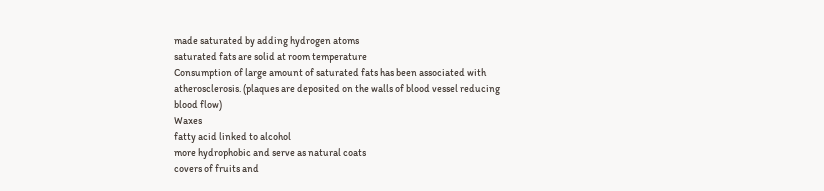made saturated by adding hydrogen atoms
saturated fats are solid at room temperature
Consumption of large amount of saturated fats has been associated with
atherosclerosis. (plaques are deposited on the walls of blood vessel reducing
blood flow)
Waxes
fatty acid linked to alcohol
more hydrophobic and serve as natural coats
covers of fruits and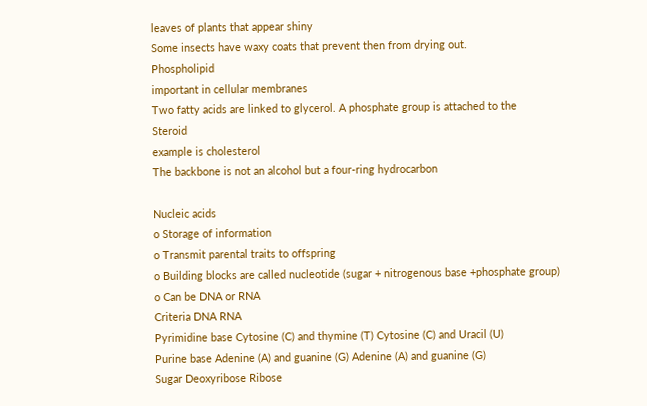leaves of plants that appear shiny
Some insects have waxy coats that prevent then from drying out.
Phospholipid
important in cellular membranes
Two fatty acids are linked to glycerol. A phosphate group is attached to the
Steroid
example is cholesterol
The backbone is not an alcohol but a four-ring hydrocarbon

Nucleic acids
o Storage of information
o Transmit parental traits to offspring
o Building blocks are called nucleotide (sugar + nitrogenous base +phosphate group)
o Can be DNA or RNA
Criteria DNA RNA
Pyrimidine base Cytosine (C) and thymine (T) Cytosine (C) and Uracil (U)
Purine base Adenine (A) and guanine (G) Adenine (A) and guanine (G)
Sugar Deoxyribose Ribose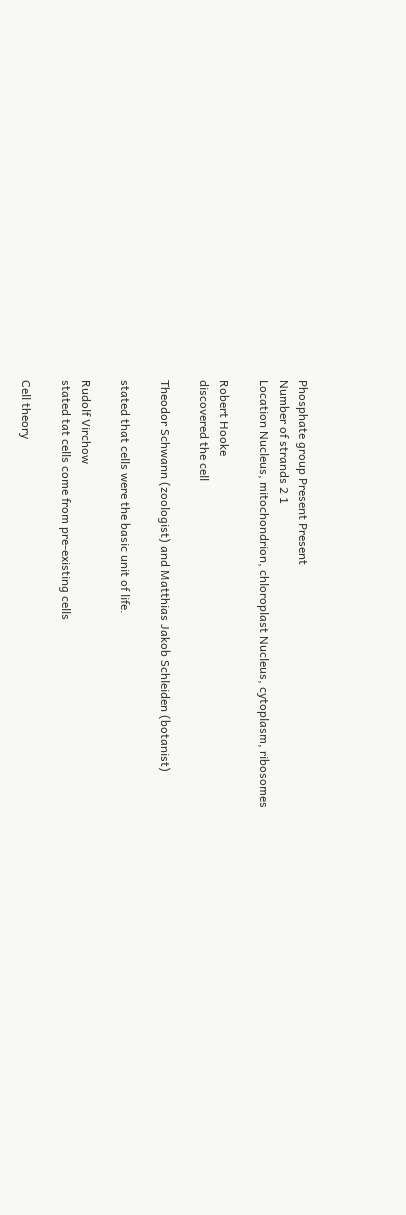Phosphate group Present Present
Number of strands 2 1
Location Nucleus, mitochondrion, chloroplast Nucleus, cytoplasm, ribosomes

Robert Hooke
discovered the cell

Theodor Schwann (zoologist) and Matthias Jakob Schleiden (botanist)

stated that cells were the basic unit of life.

Rudolf Virchow
stated tat cells come from pre-existing cells

Cell theory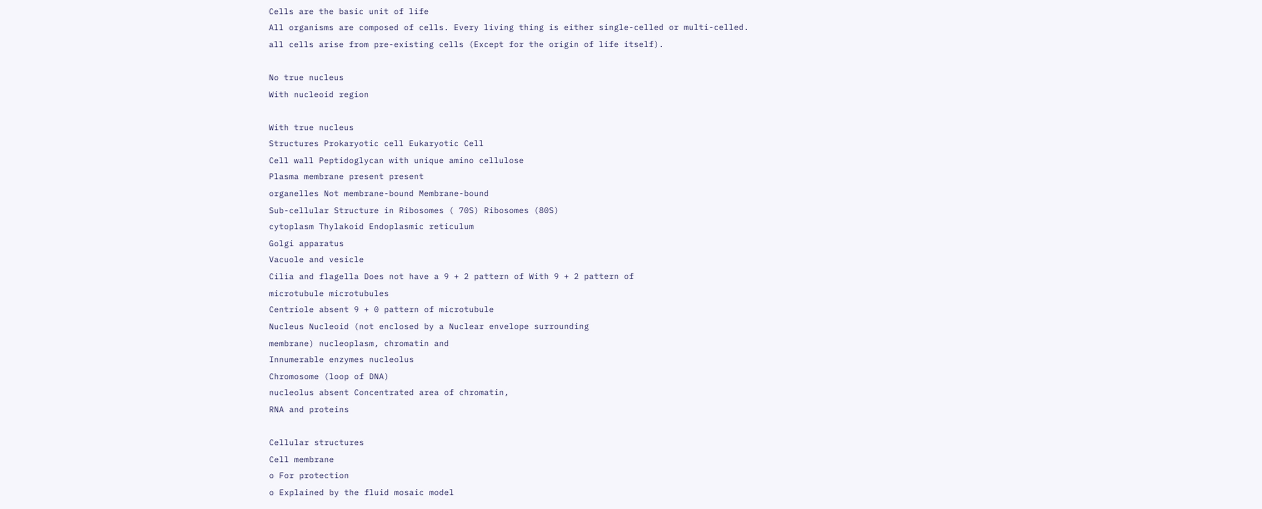Cells are the basic unit of life
All organisms are composed of cells. Every living thing is either single-celled or multi-celled.
all cells arise from pre-existing cells (Except for the origin of life itself).

No true nucleus
With nucleoid region

With true nucleus
Structures Prokaryotic cell Eukaryotic Cell
Cell wall Peptidoglycan with unique amino cellulose
Plasma membrane present present
organelles Not membrane-bound Membrane-bound
Sub-cellular Structure in Ribosomes ( 70S) Ribosomes (80S)
cytoplasm Thylakoid Endoplasmic reticulum
Golgi apparatus
Vacuole and vesicle
Cilia and flagella Does not have a 9 + 2 pattern of With 9 + 2 pattern of
microtubule microtubules
Centriole absent 9 + 0 pattern of microtubule
Nucleus Nucleoid (not enclosed by a Nuclear envelope surrounding
membrane) nucleoplasm, chromatin and
Innumerable enzymes nucleolus
Chromosome (loop of DNA)
nucleolus absent Concentrated area of chromatin,
RNA and proteins

Cellular structures
Cell membrane
o For protection
o Explained by the fluid mosaic model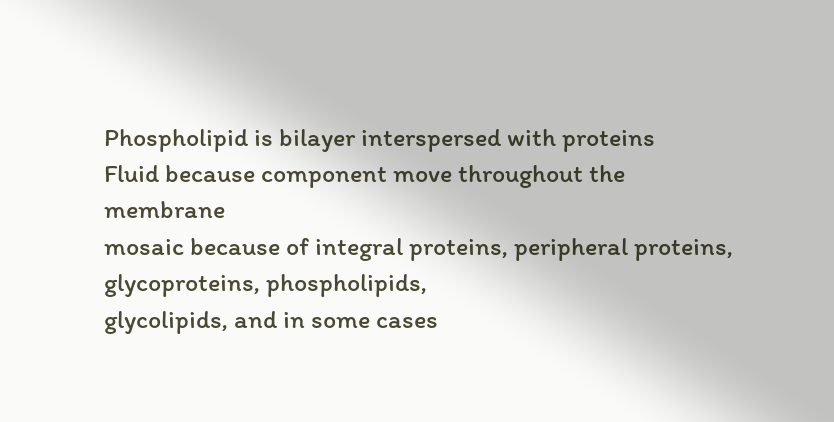Phospholipid is bilayer interspersed with proteins
Fluid because component move throughout the membrane
mosaic because of integral proteins, peripheral proteins, glycoproteins, phospholipids,
glycolipids, and in some cases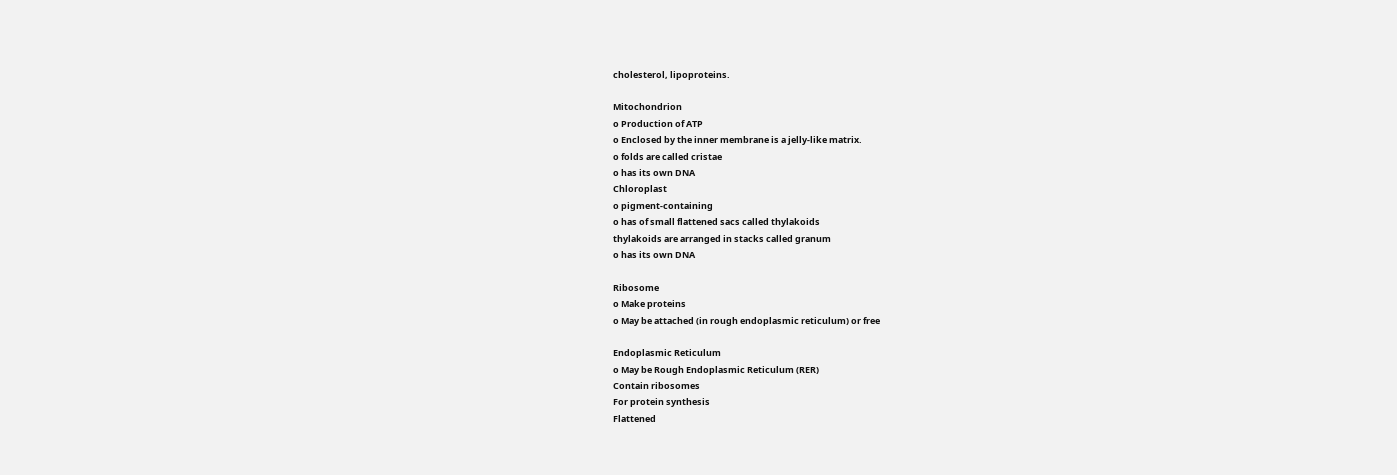cholesterol, lipoproteins.

Mitochondrion
o Production of ATP
o Enclosed by the inner membrane is a jelly-like matrix.
o folds are called cristae
o has its own DNA
Chloroplast
o pigment-containing
o has of small flattened sacs called thylakoids
thylakoids are arranged in stacks called granum
o has its own DNA

Ribosome
o Make proteins
o May be attached (in rough endoplasmic reticulum) or free

Endoplasmic Reticulum
o May be Rough Endoplasmic Reticulum (RER)
Contain ribosomes
For protein synthesis
Flattened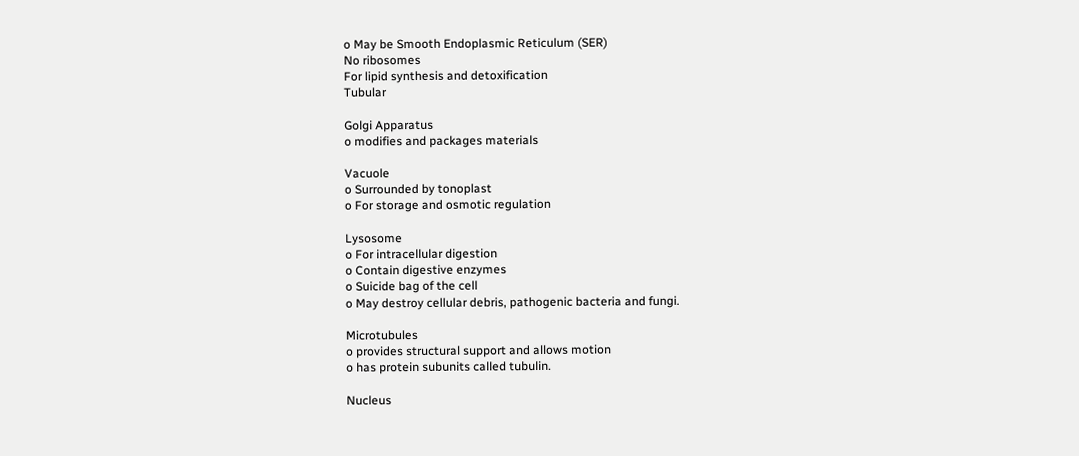o May be Smooth Endoplasmic Reticulum (SER)
No ribosomes
For lipid synthesis and detoxification
Tubular

Golgi Apparatus
o modifies and packages materials

Vacuole
o Surrounded by tonoplast
o For storage and osmotic regulation

Lysosome
o For intracellular digestion
o Contain digestive enzymes
o Suicide bag of the cell
o May destroy cellular debris, pathogenic bacteria and fungi.

Microtubules
o provides structural support and allows motion
o has protein subunits called tubulin.

Nucleus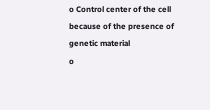o Control center of the cell because of the presence of genetic material
o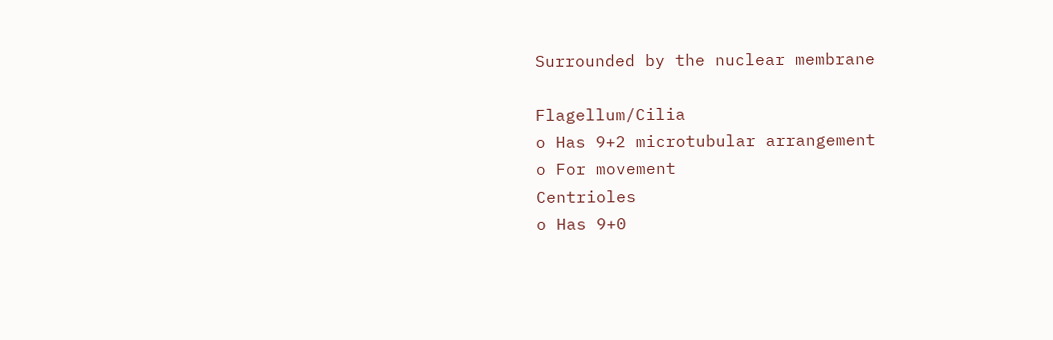Surrounded by the nuclear membrane

Flagellum/Cilia
o Has 9+2 microtubular arrangement
o For movement
Centrioles
o Has 9+0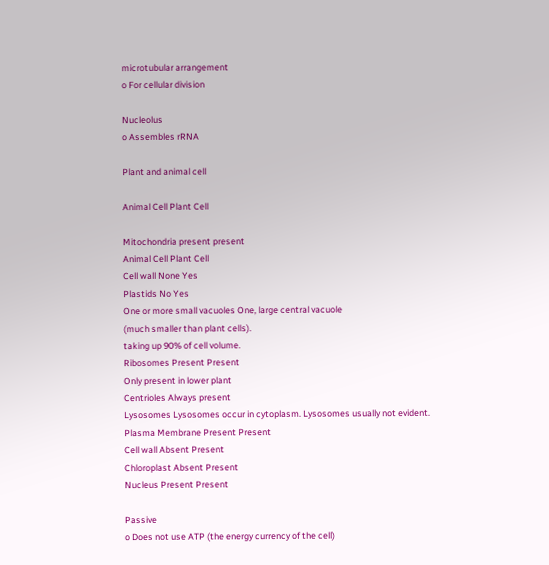microtubular arrangement
o For cellular division

Nucleolus
o Assembles rRNA

Plant and animal cell

Animal Cell Plant Cell

Mitochondria present present
Animal Cell Plant Cell
Cell wall None Yes
Plastids No Yes
One or more small vacuoles One, large central vacuole
(much smaller than plant cells).
taking up 90% of cell volume.
Ribosomes Present Present
Only present in lower plant
Centrioles Always present
Lysosomes Lysosomes occur in cytoplasm. Lysosomes usually not evident.
Plasma Membrane Present Present
Cell wall Absent Present
Chloroplast Absent Present
Nucleus Present Present

Passive
o Does not use ATP (the energy currency of the cell)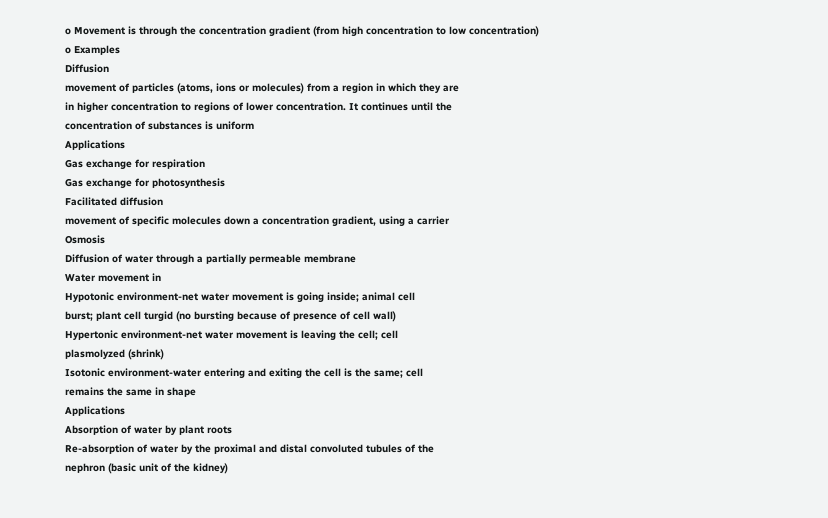o Movement is through the concentration gradient (from high concentration to low concentration)
o Examples
Diffusion
movement of particles (atoms, ions or molecules) from a region in which they are
in higher concentration to regions of lower concentration. It continues until the
concentration of substances is uniform
Applications
Gas exchange for respiration
Gas exchange for photosynthesis
Facilitated diffusion
movement of specific molecules down a concentration gradient, using a carrier
Osmosis
Diffusion of water through a partially permeable membrane
Water movement in
Hypotonic environment-net water movement is going inside; animal cell
burst; plant cell turgid (no bursting because of presence of cell wall)
Hypertonic environment-net water movement is leaving the cell; cell
plasmolyzed (shrink)
Isotonic environment-water entering and exiting the cell is the same; cell
remains the same in shape
Applications
Absorption of water by plant roots
Re-absorption of water by the proximal and distal convoluted tubules of the
nephron (basic unit of the kidney)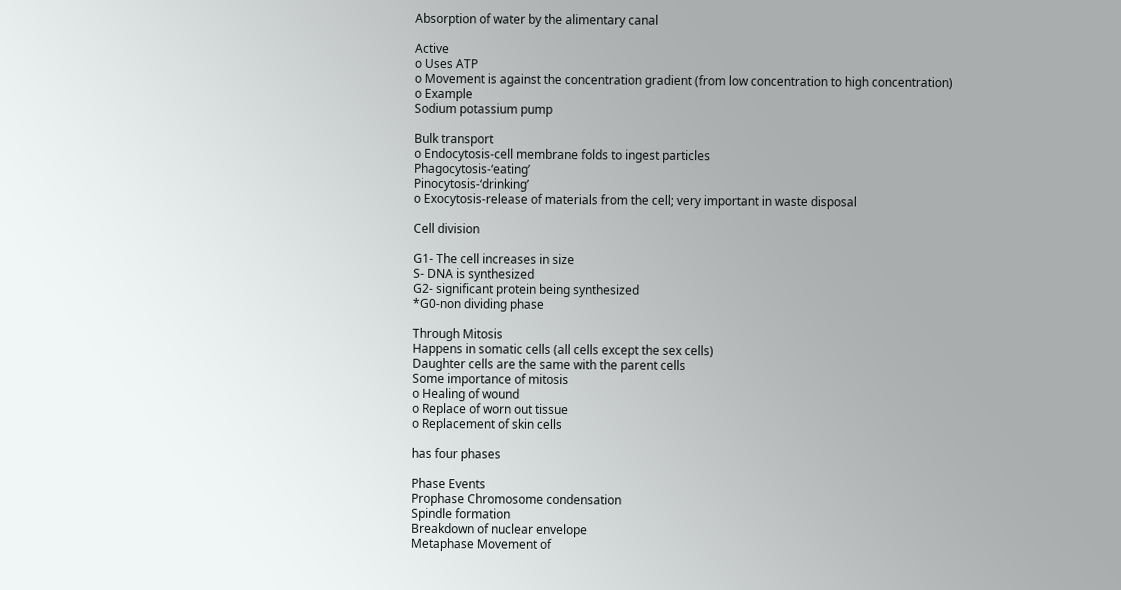Absorption of water by the alimentary canal

Active
o Uses ATP
o Movement is against the concentration gradient (from low concentration to high concentration)
o Example
Sodium potassium pump

Bulk transport
o Endocytosis-cell membrane folds to ingest particles
Phagocytosis-‘eating’
Pinocytosis-‘drinking’
o Exocytosis-release of materials from the cell; very important in waste disposal

Cell division

G1- The cell increases in size
S- DNA is synthesized
G2- significant protein being synthesized
*G0-non dividing phase

Through Mitosis
Happens in somatic cells (all cells except the sex cells)
Daughter cells are the same with the parent cells
Some importance of mitosis
o Healing of wound
o Replace of worn out tissue
o Replacement of skin cells

has four phases

Phase Events
Prophase Chromosome condensation
Spindle formation
Breakdown of nuclear envelope
Metaphase Movement of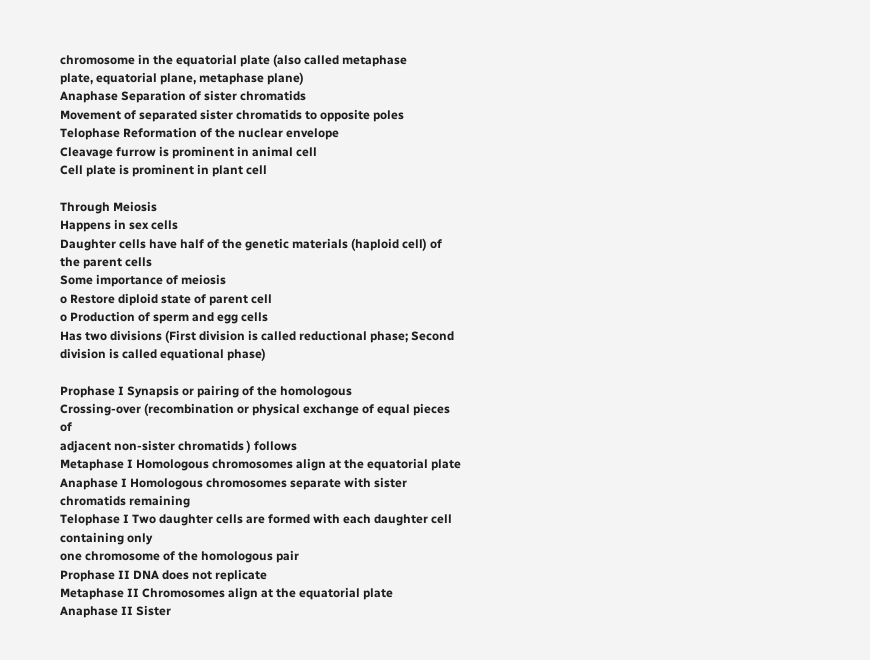chromosome in the equatorial plate (also called metaphase
plate, equatorial plane, metaphase plane)
Anaphase Separation of sister chromatids
Movement of separated sister chromatids to opposite poles
Telophase Reformation of the nuclear envelope
Cleavage furrow is prominent in animal cell
Cell plate is prominent in plant cell

Through Meiosis
Happens in sex cells
Daughter cells have half of the genetic materials (haploid cell) of the parent cells
Some importance of meiosis
o Restore diploid state of parent cell
o Production of sperm and egg cells
Has two divisions (First division is called reductional phase; Second division is called equational phase)

Prophase I Synapsis or pairing of the homologous
Crossing-over (recombination or physical exchange of equal pieces of
adjacent non-sister chromatids ) follows
Metaphase I Homologous chromosomes align at the equatorial plate
Anaphase I Homologous chromosomes separate with sister chromatids remaining
Telophase I Two daughter cells are formed with each daughter cell containing only
one chromosome of the homologous pair
Prophase II DNA does not replicate
Metaphase II Chromosomes align at the equatorial plate
Anaphase II Sister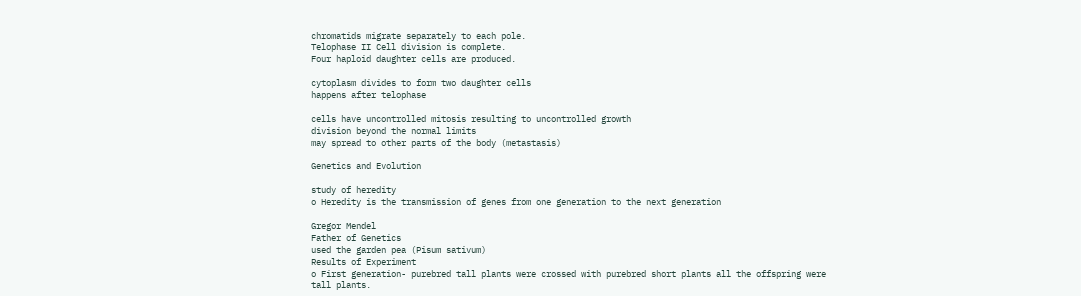chromatids migrate separately to each pole.
Telophase II Cell division is complete.
Four haploid daughter cells are produced.

cytoplasm divides to form two daughter cells
happens after telophase

cells have uncontrolled mitosis resulting to uncontrolled growth
division beyond the normal limits
may spread to other parts of the body (metastasis)

Genetics and Evolution

study of heredity
o Heredity is the transmission of genes from one generation to the next generation

Gregor Mendel
Father of Genetics
used the garden pea (Pisum sativum)
Results of Experiment
o First generation- purebred tall plants were crossed with purebred short plants all the offspring were
tall plants.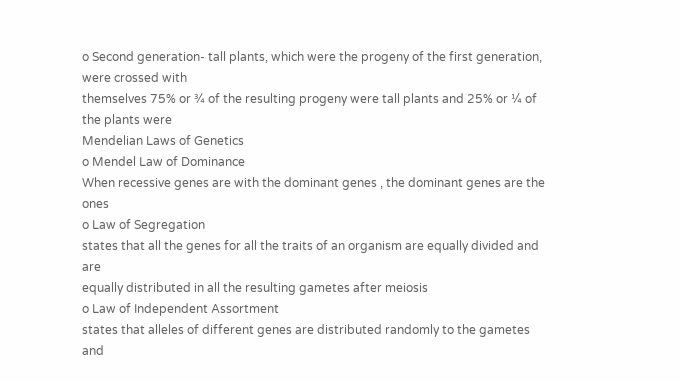o Second generation- tall plants, which were the progeny of the first generation, were crossed with
themselves 75% or ¾ of the resulting progeny were tall plants and 25% or ¼ of the plants were
Mendelian Laws of Genetics
o Mendel Law of Dominance
When recessive genes are with the dominant genes , the dominant genes are the ones
o Law of Segregation
states that all the genes for all the traits of an organism are equally divided and are
equally distributed in all the resulting gametes after meiosis
o Law of Independent Assortment
states that alleles of different genes are distributed randomly to the gametes and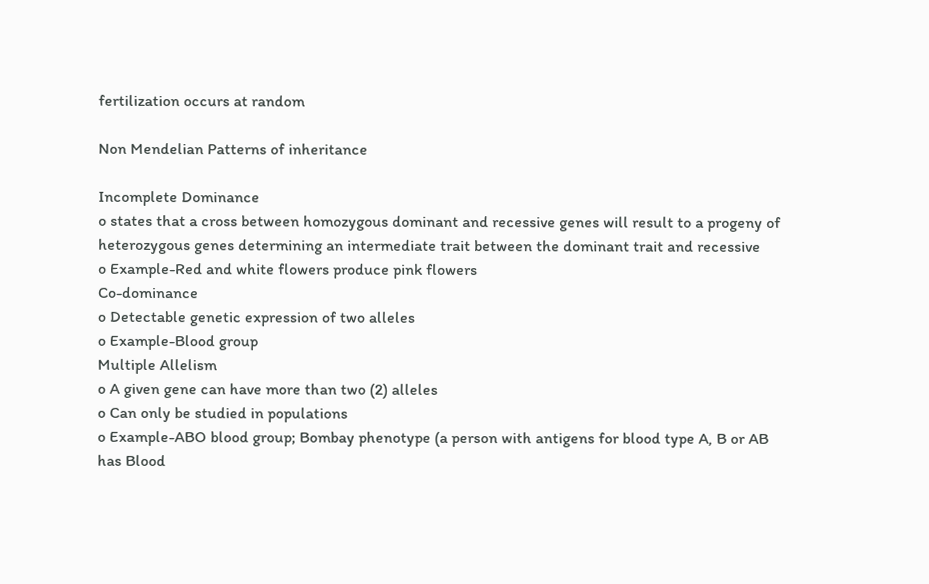fertilization occurs at random

Non Mendelian Patterns of inheritance

Incomplete Dominance
o states that a cross between homozygous dominant and recessive genes will result to a progeny of
heterozygous genes determining an intermediate trait between the dominant trait and recessive
o Example-Red and white flowers produce pink flowers
Co-dominance
o Detectable genetic expression of two alleles
o Example-Blood group
Multiple Allelism
o A given gene can have more than two (2) alleles
o Can only be studied in populations
o Example-ABO blood group; Bombay phenotype (a person with antigens for blood type A, B or AB
has Blood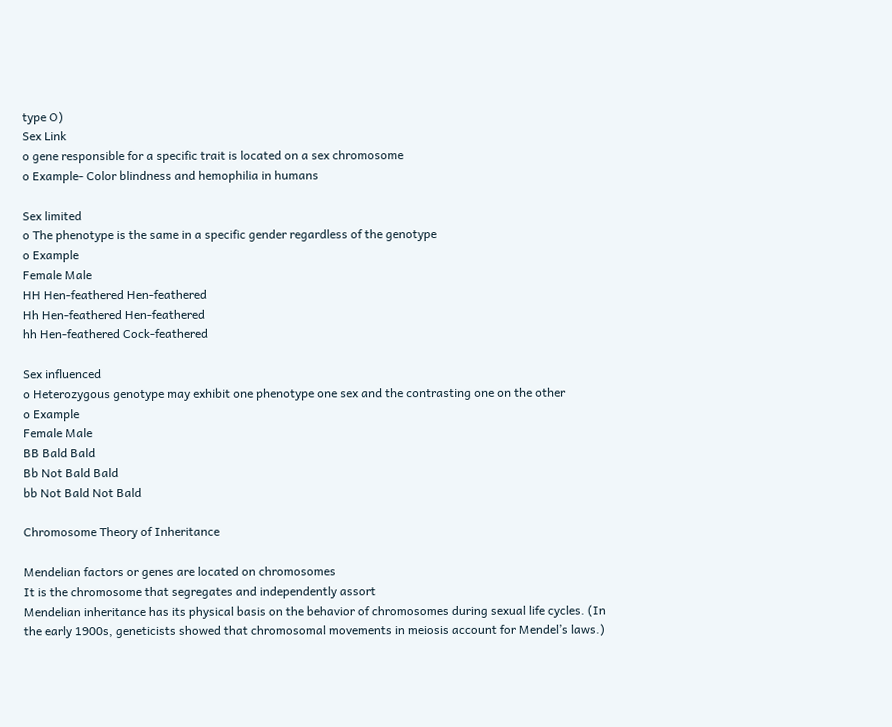type O)
Sex Link
o gene responsible for a specific trait is located on a sex chromosome
o Example- Color blindness and hemophilia in humans

Sex limited
o The phenotype is the same in a specific gender regardless of the genotype
o Example
Female Male
HH Hen-feathered Hen-feathered
Hh Hen-feathered Hen-feathered
hh Hen-feathered Cock-feathered

Sex influenced
o Heterozygous genotype may exhibit one phenotype one sex and the contrasting one on the other
o Example
Female Male
BB Bald Bald
Bb Not Bald Bald
bb Not Bald Not Bald

Chromosome Theory of Inheritance

Mendelian factors or genes are located on chromosomes
It is the chromosome that segregates and independently assort
Mendelian inheritance has its physical basis on the behavior of chromosomes during sexual life cycles. (In
the early 1900s, geneticists showed that chromosomal movements in meiosis account for Mendel’s laws.)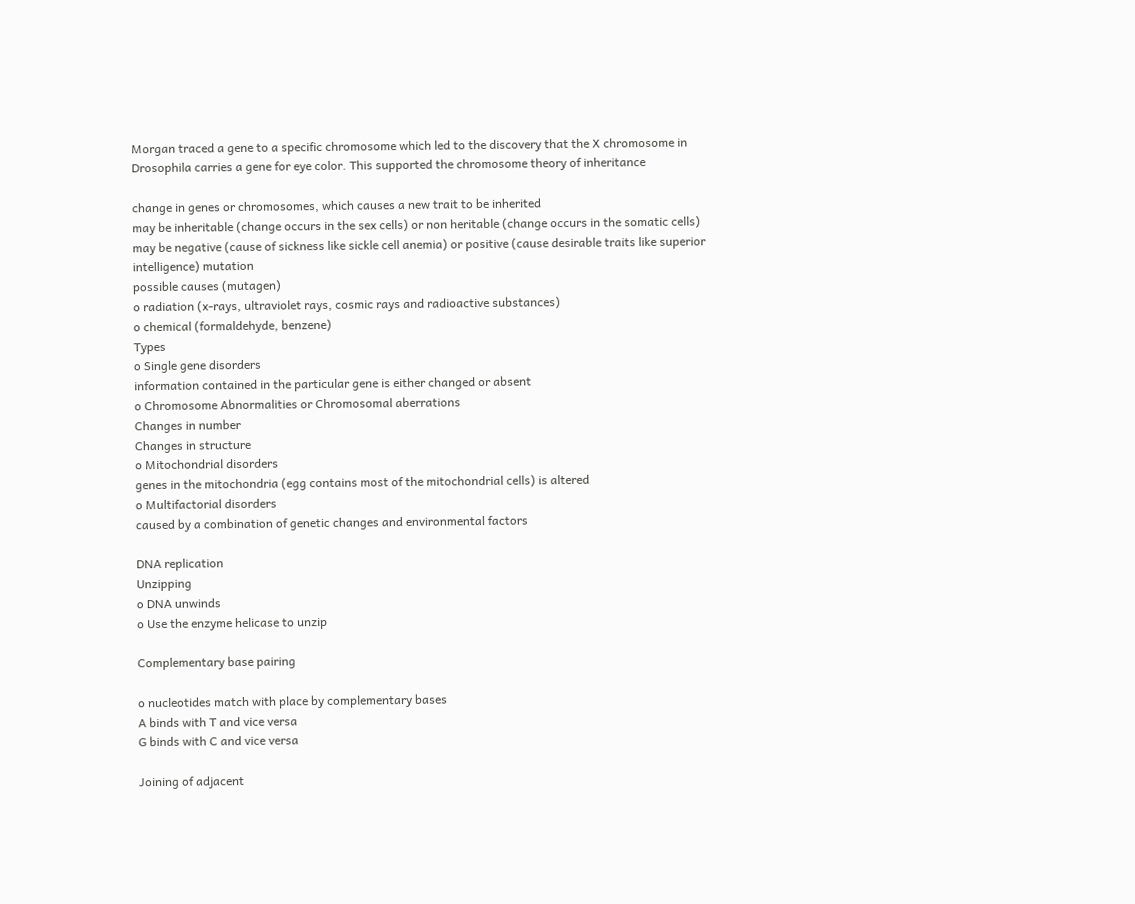Morgan traced a gene to a specific chromosome which led to the discovery that the X chromosome in
Drosophila carries a gene for eye color. This supported the chromosome theory of inheritance

change in genes or chromosomes, which causes a new trait to be inherited
may be inheritable (change occurs in the sex cells) or non heritable (change occurs in the somatic cells)
may be negative (cause of sickness like sickle cell anemia) or positive (cause desirable traits like superior
intelligence) mutation
possible causes (mutagen)
o radiation (x-rays, ultraviolet rays, cosmic rays and radioactive substances)
o chemical (formaldehyde, benzene)
Types
o Single gene disorders
information contained in the particular gene is either changed or absent
o Chromosome Abnormalities or Chromosomal aberrations
Changes in number
Changes in structure
o Mitochondrial disorders
genes in the mitochondria (egg contains most of the mitochondrial cells) is altered
o Multifactorial disorders
caused by a combination of genetic changes and environmental factors

DNA replication
Unzipping
o DNA unwinds
o Use the enzyme helicase to unzip

Complementary base pairing

o nucleotides match with place by complementary bases
A binds with T and vice versa
G binds with C and vice versa

Joining of adjacent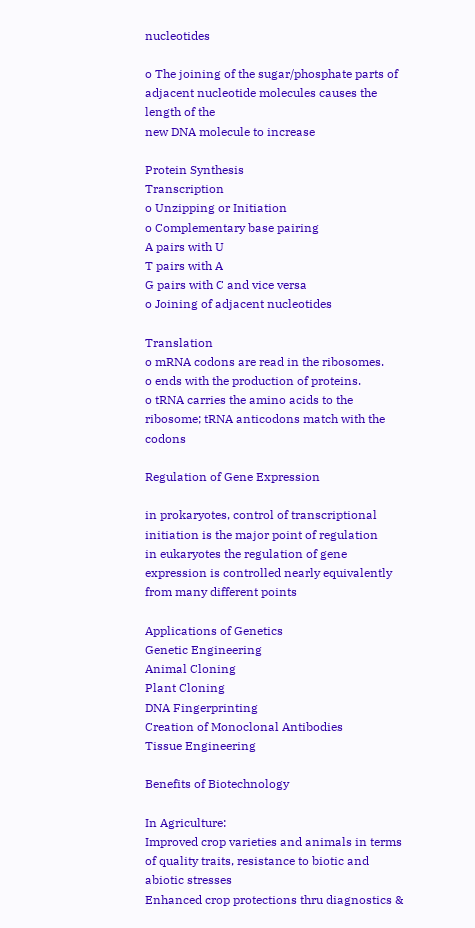nucleotides

o The joining of the sugar/phosphate parts of adjacent nucleotide molecules causes the length of the
new DNA molecule to increase

Protein Synthesis
Transcription
o Unzipping or Initiation
o Complementary base pairing
A pairs with U
T pairs with A
G pairs with C and vice versa
o Joining of adjacent nucleotides

Translation
o mRNA codons are read in the ribosomes.
o ends with the production of proteins.
o tRNA carries the amino acids to the ribosome; tRNA anticodons match with the codons

Regulation of Gene Expression

in prokaryotes, control of transcriptional initiation is the major point of regulation
in eukaryotes the regulation of gene expression is controlled nearly equivalently from many different points

Applications of Genetics
Genetic Engineering
Animal Cloning
Plant Cloning
DNA Fingerprinting
Creation of Monoclonal Antibodies
Tissue Engineering

Benefits of Biotechnology

In Agriculture:
Improved crop varieties and animals in terms of quality traits, resistance to biotic and abiotic stresses
Enhanced crop protections thru diagnostics &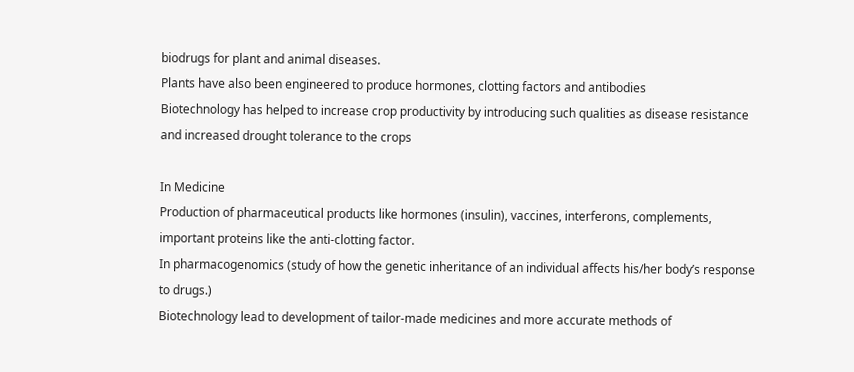biodrugs for plant and animal diseases.
Plants have also been engineered to produce hormones, clotting factors and antibodies
Biotechnology has helped to increase crop productivity by introducing such qualities as disease resistance
and increased drought tolerance to the crops

In Medicine
Production of pharmaceutical products like hormones (insulin), vaccines, interferons, complements,
important proteins like the anti-clotting factor.
In pharmacogenomics (study of how the genetic inheritance of an individual affects his/her body’s response
to drugs.)
Biotechnology lead to development of tailor-made medicines and more accurate methods of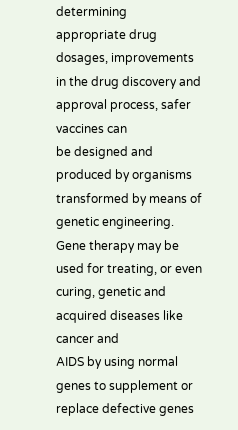determining
appropriate drug dosages, improvements in the drug discovery and approval process, safer vaccines can
be designed and produced by organisms transformed by means of genetic engineering.
Gene therapy may be used for treating, or even curing, genetic and acquired diseases like cancer and
AIDS by using normal genes to supplement or replace defective genes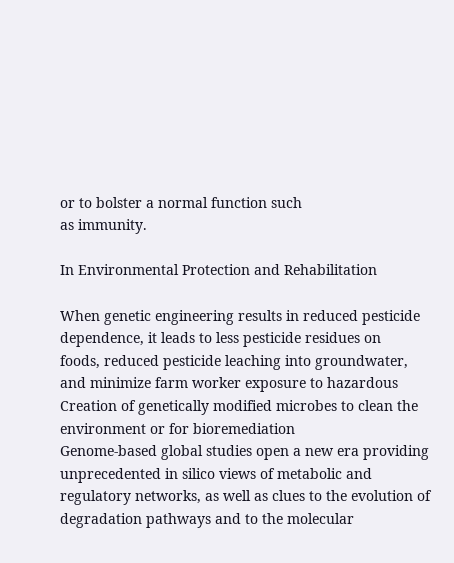or to bolster a normal function such
as immunity.

In Environmental Protection and Rehabilitation

When genetic engineering results in reduced pesticide dependence, it leads to less pesticide residues on
foods, reduced pesticide leaching into groundwater, and minimize farm worker exposure to hazardous
Creation of genetically modified microbes to clean the environment or for bioremediation
Genome-based global studies open a new era providing unprecedented in silico views of metabolic and
regulatory networks, as well as clues to the evolution of degradation pathways and to the molecular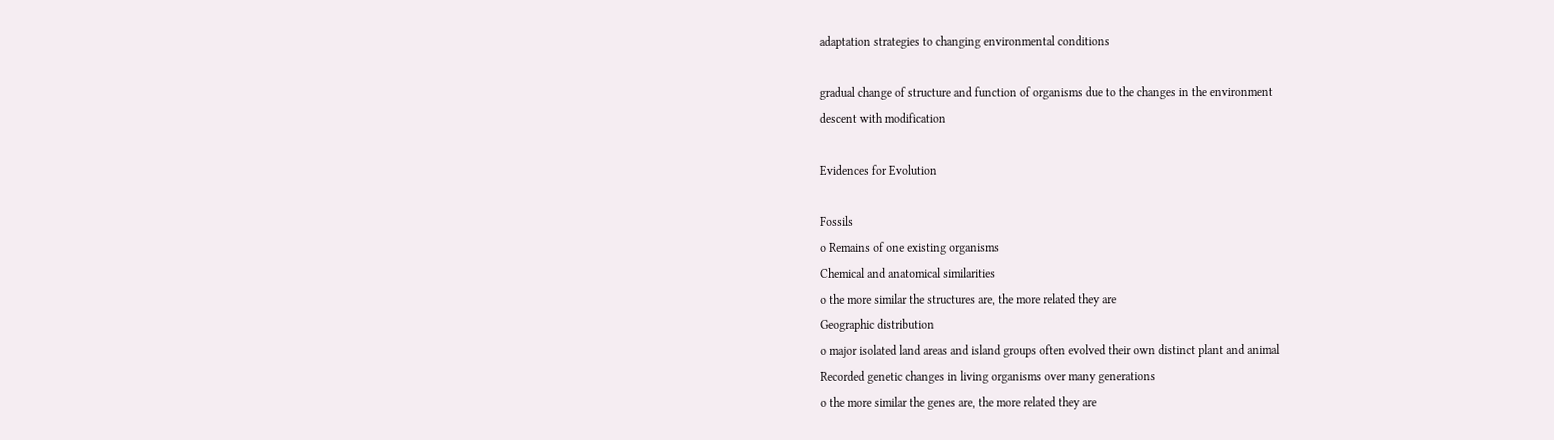adaptation strategies to changing environmental conditions

gradual change of structure and function of organisms due to the changes in the environment
descent with modification

Evidences for Evolution

Fossils
o Remains of one existing organisms
Chemical and anatomical similarities
o the more similar the structures are, the more related they are
Geographic distribution
o major isolated land areas and island groups often evolved their own distinct plant and animal
Recorded genetic changes in living organisms over many generations
o the more similar the genes are, the more related they are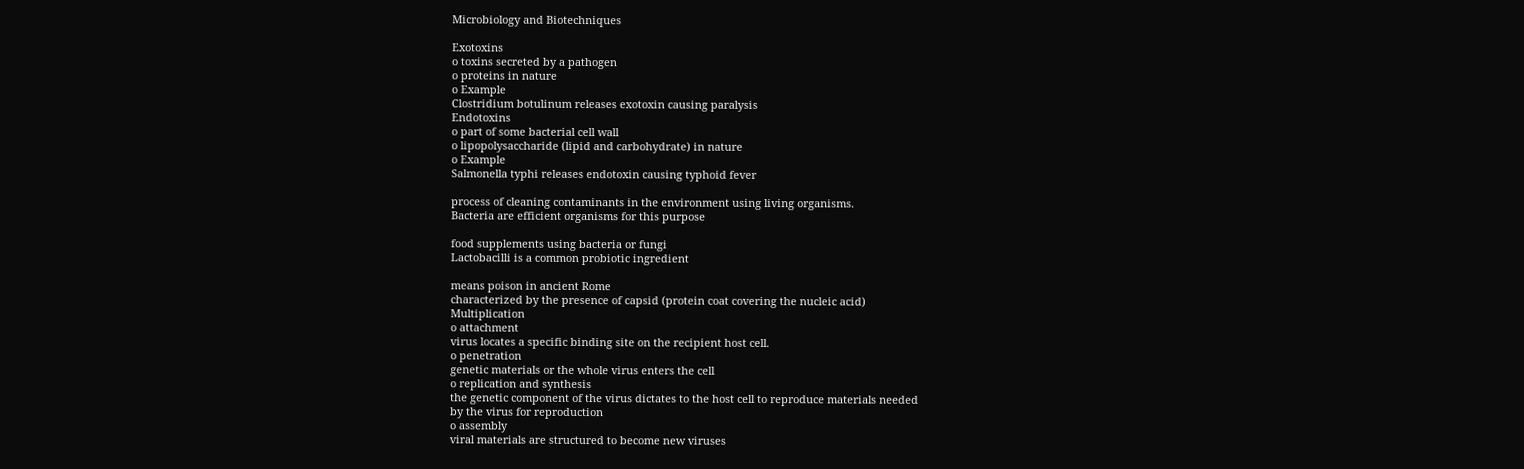Microbiology and Biotechniques

Exotoxins
o toxins secreted by a pathogen
o proteins in nature
o Example
Clostridium botulinum releases exotoxin causing paralysis
Endotoxins
o part of some bacterial cell wall
o lipopolysaccharide (lipid and carbohydrate) in nature
o Example
Salmonella typhi releases endotoxin causing typhoid fever

process of cleaning contaminants in the environment using living organisms.
Bacteria are efficient organisms for this purpose

food supplements using bacteria or fungi
Lactobacilli is a common probiotic ingredient

means poison in ancient Rome
characterized by the presence of capsid (protein coat covering the nucleic acid)
Multiplication
o attachment
virus locates a specific binding site on the recipient host cell.
o penetration
genetic materials or the whole virus enters the cell
o replication and synthesis
the genetic component of the virus dictates to the host cell to reproduce materials needed
by the virus for reproduction
o assembly
viral materials are structured to become new viruses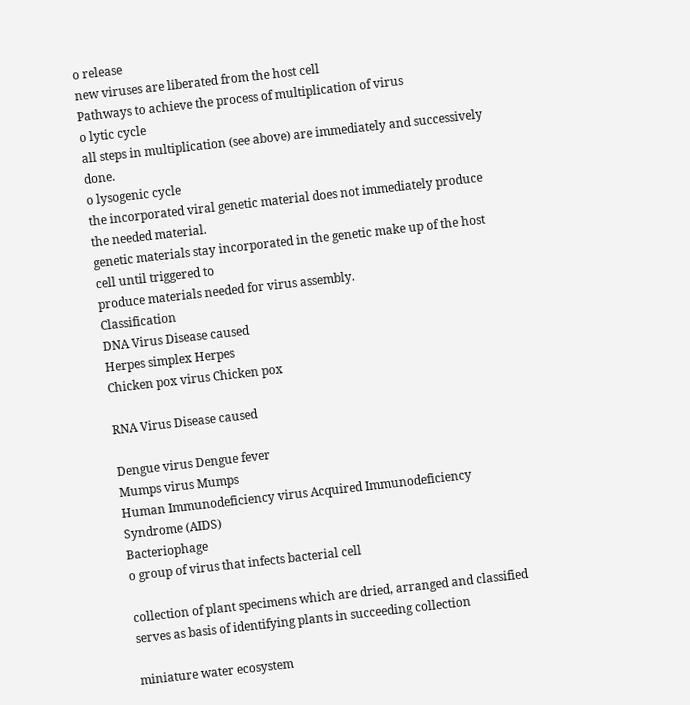o release
new viruses are liberated from the host cell
Pathways to achieve the process of multiplication of virus
o lytic cycle
all steps in multiplication (see above) are immediately and successively done.
o lysogenic cycle
the incorporated viral genetic material does not immediately produce the needed material.
genetic materials stay incorporated in the genetic make up of the host cell until triggered to
produce materials needed for virus assembly.
Classification
DNA Virus Disease caused
Herpes simplex Herpes
Chicken pox virus Chicken pox

RNA Virus Disease caused

Dengue virus Dengue fever
Mumps virus Mumps
Human Immunodeficiency virus Acquired Immunodeficiency Syndrome (AIDS)
Bacteriophage
o group of virus that infects bacterial cell

collection of plant specimens which are dried, arranged and classified
serves as basis of identifying plants in succeeding collection

miniature water ecosystem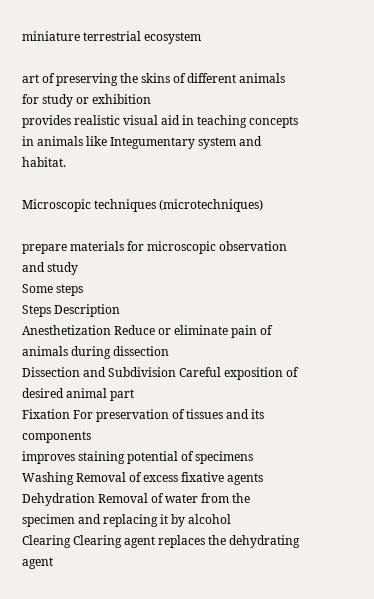miniature terrestrial ecosystem

art of preserving the skins of different animals for study or exhibition
provides realistic visual aid in teaching concepts in animals like Integumentary system and habitat.

Microscopic techniques (microtechniques)

prepare materials for microscopic observation and study
Some steps
Steps Description
Anesthetization Reduce or eliminate pain of animals during dissection
Dissection and Subdivision Careful exposition of desired animal part
Fixation For preservation of tissues and its components
improves staining potential of specimens
Washing Removal of excess fixative agents
Dehydration Removal of water from the specimen and replacing it by alcohol
Clearing Clearing agent replaces the dehydrating agent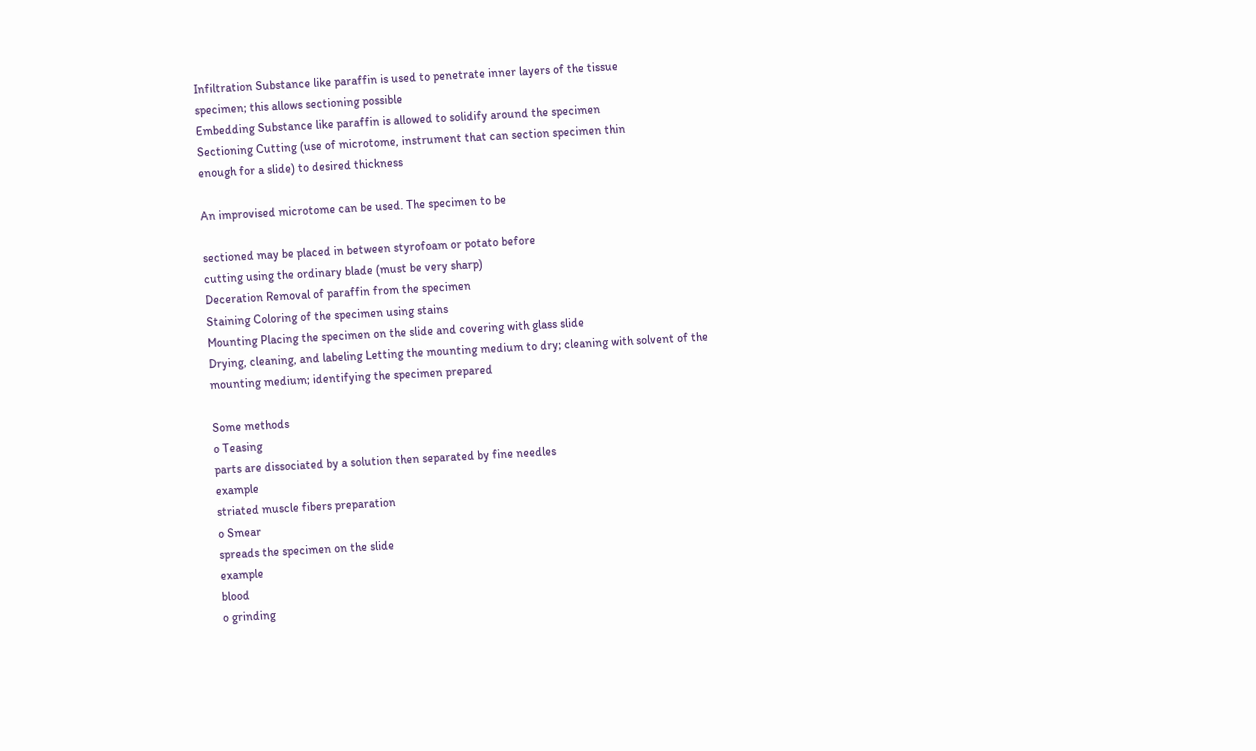Infiltration Substance like paraffin is used to penetrate inner layers of the tissue
specimen; this allows sectioning possible
Embedding Substance like paraffin is allowed to solidify around the specimen
Sectioning Cutting (use of microtome, instrument that can section specimen thin
enough for a slide) to desired thickness

An improvised microtome can be used. The specimen to be

sectioned may be placed in between styrofoam or potato before
cutting using the ordinary blade (must be very sharp)
Deceration Removal of paraffin from the specimen
Staining Coloring of the specimen using stains
Mounting Placing the specimen on the slide and covering with glass slide
Drying, cleaning, and labeling Letting the mounting medium to dry; cleaning with solvent of the
mounting medium; identifying the specimen prepared

Some methods
o Teasing
parts are dissociated by a solution then separated by fine needles
example
striated muscle fibers preparation
o Smear
spreads the specimen on the slide
example
blood
o grinding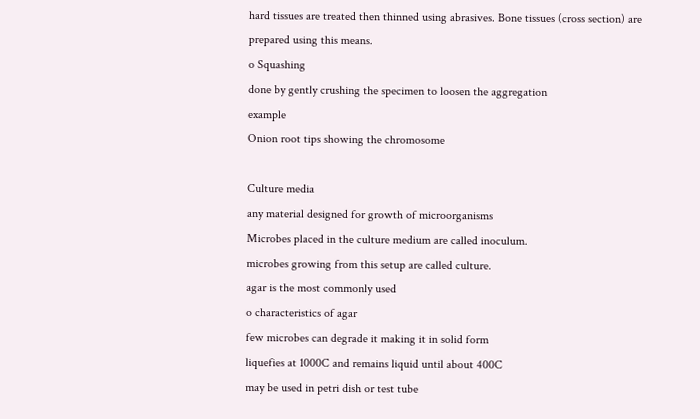hard tissues are treated then thinned using abrasives. Bone tissues (cross section) are
prepared using this means.
o Squashing
done by gently crushing the specimen to loosen the aggregation
example
Onion root tips showing the chromosome

Culture media
any material designed for growth of microorganisms
Microbes placed in the culture medium are called inoculum.
microbes growing from this setup are called culture.
agar is the most commonly used
o characteristics of agar
few microbes can degrade it making it in solid form
liquefies at 1000C and remains liquid until about 400C
may be used in petri dish or test tube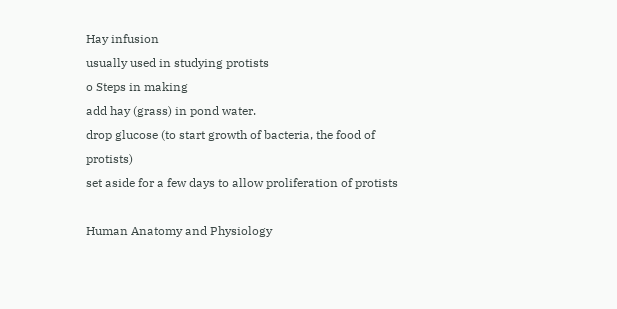Hay infusion
usually used in studying protists
o Steps in making
add hay (grass) in pond water.
drop glucose (to start growth of bacteria, the food of protists)
set aside for a few days to allow proliferation of protists

Human Anatomy and Physiology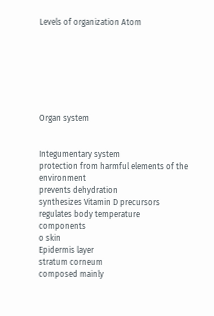Levels of organization Atom







Organ system


Integumentary system
protection from harmful elements of the environment
prevents dehydration
synthesizes Vitamin D precursors
regulates body temperature
components
o skin
Epidermis layer
stratum corneum
composed mainly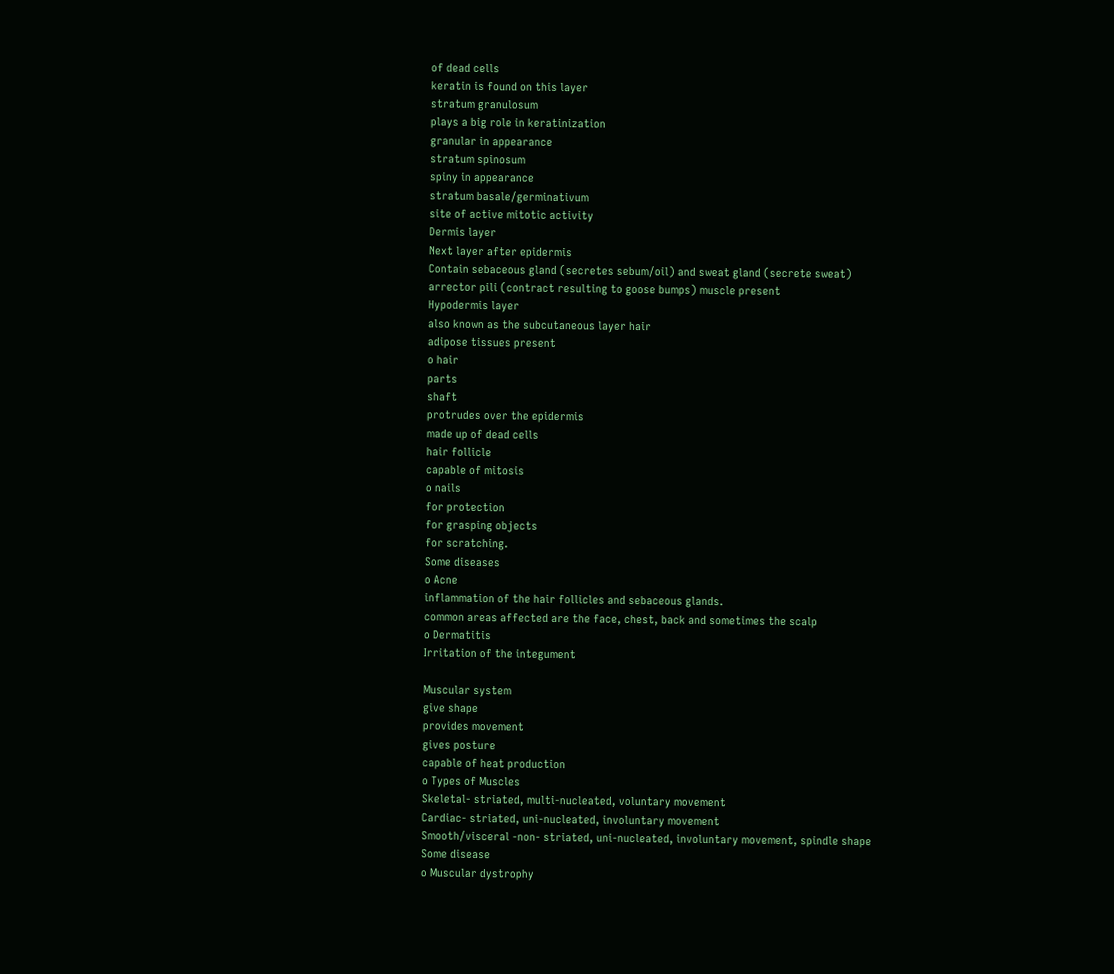of dead cells
keratin is found on this layer
stratum granulosum
plays a big role in keratinization
granular in appearance
stratum spinosum
spiny in appearance
stratum basale/germinativum
site of active mitotic activity
Dermis layer
Next layer after epidermis
Contain sebaceous gland (secretes sebum/oil) and sweat gland (secrete sweat)
arrector pili (contract resulting to goose bumps) muscle present
Hypodermis layer
also known as the subcutaneous layer hair
adipose tissues present
o hair
parts
shaft
protrudes over the epidermis
made up of dead cells
hair follicle
capable of mitosis
o nails
for protection
for grasping objects
for scratching.
Some diseases
o Acne
inflammation of the hair follicles and sebaceous glands.
common areas affected are the face, chest, back and sometimes the scalp
o Dermatitis
Irritation of the integument

Muscular system
give shape
provides movement
gives posture
capable of heat production
o Types of Muscles
Skeletal- striated, multi-nucleated, voluntary movement
Cardiac- striated, uni-nucleated, involuntary movement
Smooth/visceral -non- striated, uni-nucleated, involuntary movement, spindle shape
Some disease
o Muscular dystrophy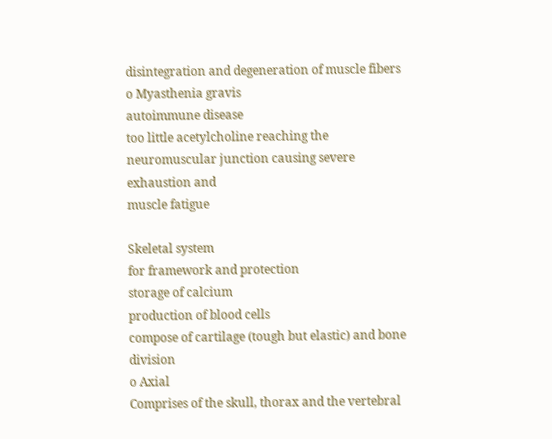disintegration and degeneration of muscle fibers
o Myasthenia gravis
autoimmune disease
too little acetylcholine reaching the neuromuscular junction causing severe exhaustion and
muscle fatigue

Skeletal system
for framework and protection
storage of calcium
production of blood cells
compose of cartilage (tough but elastic) and bone
division
o Axial
Comprises of the skull, thorax and the vertebral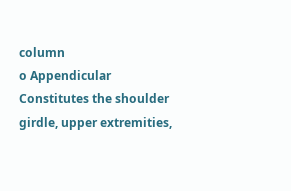column
o Appendicular
Constitutes the shoulder girdle, upper extremities,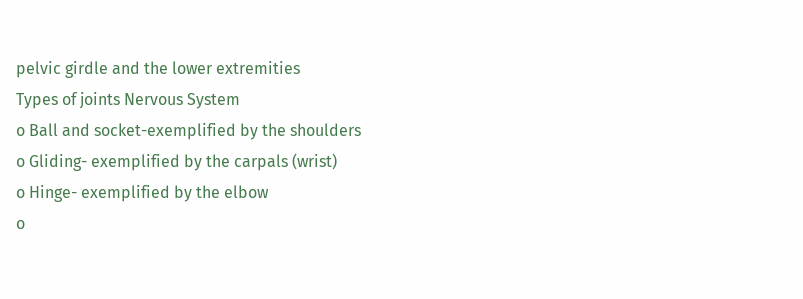pelvic girdle and the lower extremities
Types of joints Nervous System
o Ball and socket-exemplified by the shoulders
o Gliding- exemplified by the carpals (wrist)
o Hinge- exemplified by the elbow
o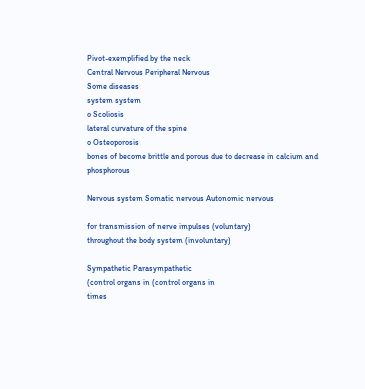Pivot-exemplified by the neck
Central Nervous Peripheral Nervous
Some diseases
system system
o Scoliosis
lateral curvature of the spine
o Osteoporosis
bones of become brittle and porous due to decrease in calcium and phosphorous

Nervous system Somatic nervous Autonomic nervous

for transmission of nerve impulses (voluntary)
throughout the body system (involuntary)

Sympathetic Parasympathetic
(control organs in (control organs in
times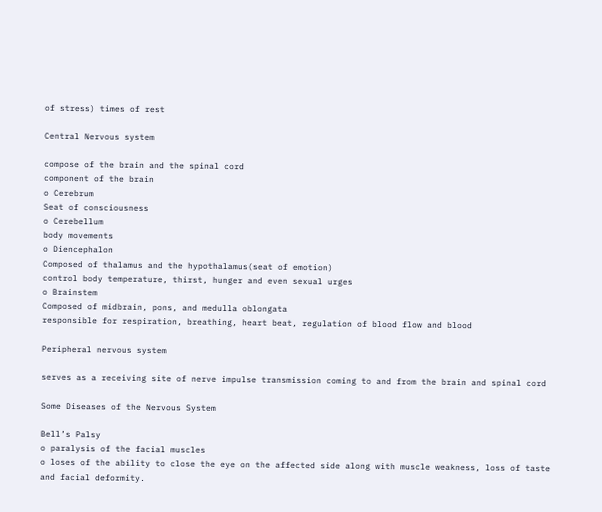of stress) times of rest

Central Nervous system

compose of the brain and the spinal cord
component of the brain
o Cerebrum
Seat of consciousness
o Cerebellum
body movements
o Diencephalon
Composed of thalamus and the hypothalamus(seat of emotion)
control body temperature, thirst, hunger and even sexual urges
o Brainstem
Composed of midbrain, pons, and medulla oblongata
responsible for respiration, breathing, heart beat, regulation of blood flow and blood

Peripheral nervous system

serves as a receiving site of nerve impulse transmission coming to and from the brain and spinal cord

Some Diseases of the Nervous System

Bell’s Palsy
o paralysis of the facial muscles
o loses of the ability to close the eye on the affected side along with muscle weakness, loss of taste
and facial deformity.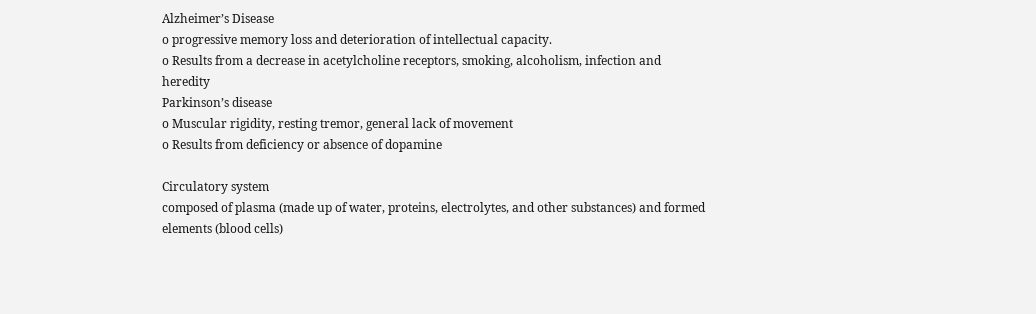Alzheimer’s Disease
o progressive memory loss and deterioration of intellectual capacity.
o Results from a decrease in acetylcholine receptors, smoking, alcoholism, infection and heredity
Parkinson’s disease
o Muscular rigidity, resting tremor, general lack of movement
o Results from deficiency or absence of dopamine

Circulatory system
composed of plasma (made up of water, proteins, electrolytes, and other substances) and formed
elements (blood cells)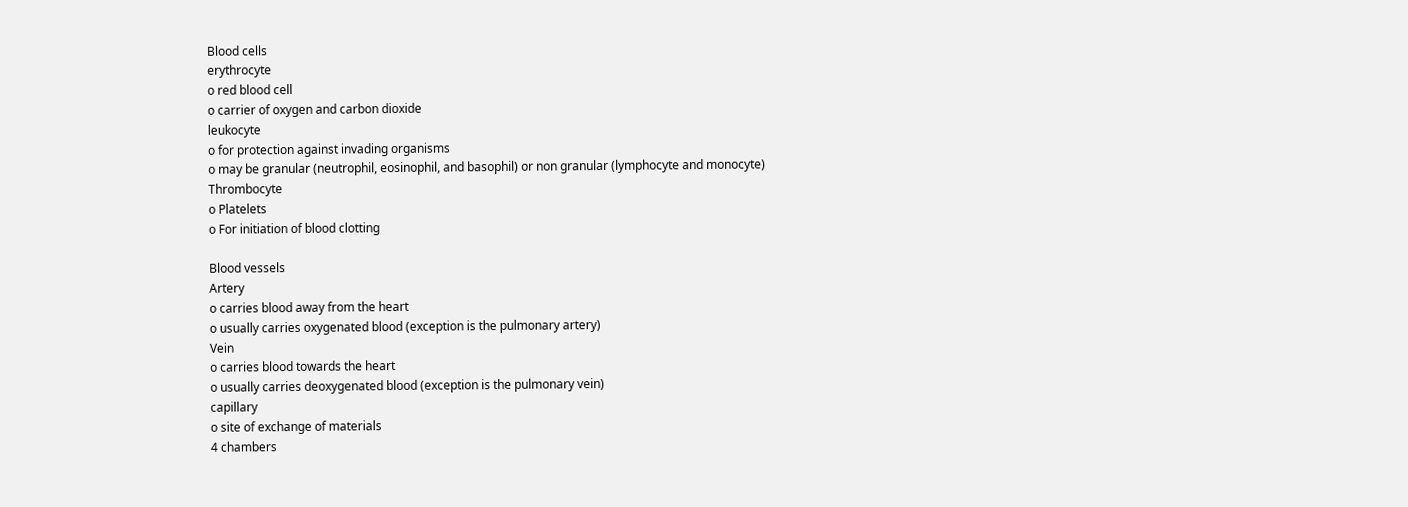Blood cells
erythrocyte
o red blood cell
o carrier of oxygen and carbon dioxide
leukocyte
o for protection against invading organisms
o may be granular (neutrophil, eosinophil, and basophil) or non granular (lymphocyte and monocyte)
Thrombocyte
o Platelets
o For initiation of blood clotting

Blood vessels
Artery
o carries blood away from the heart
o usually carries oxygenated blood (exception is the pulmonary artery)
Vein
o carries blood towards the heart
o usually carries deoxygenated blood (exception is the pulmonary vein)
capillary
o site of exchange of materials
4 chambers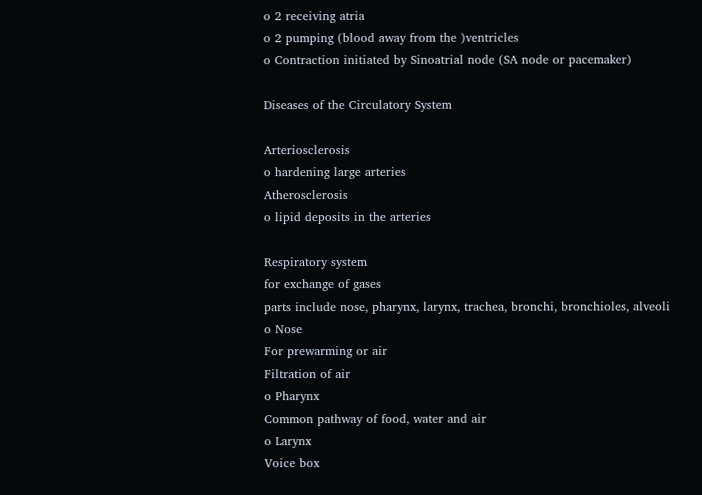o 2 receiving atria
o 2 pumping (blood away from the )ventricles
o Contraction initiated by Sinoatrial node (SA node or pacemaker)

Diseases of the Circulatory System

Arteriosclerosis
o hardening large arteries
Atherosclerosis
o lipid deposits in the arteries

Respiratory system
for exchange of gases
parts include nose, pharynx, larynx, trachea, bronchi, bronchioles, alveoli
o Nose
For prewarming or air
Filtration of air
o Pharynx
Common pathway of food, water and air
o Larynx
Voice box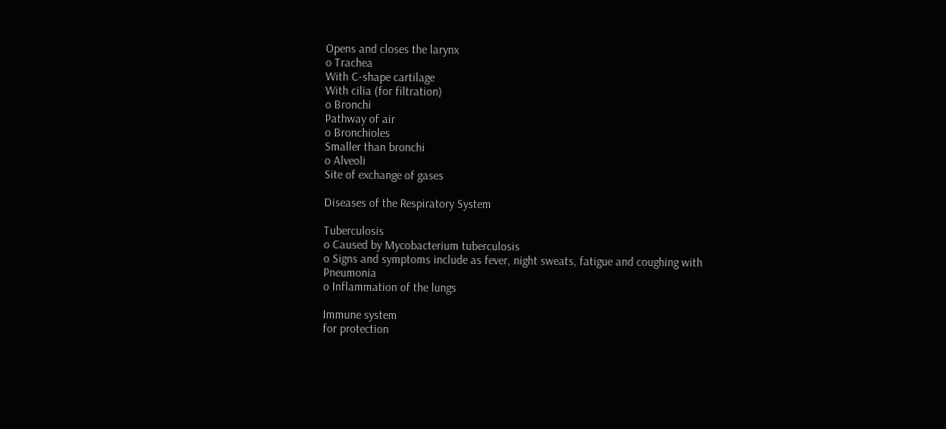Opens and closes the larynx
o Trachea
With C-shape cartilage
With cilia (for filtration)
o Bronchi
Pathway of air
o Bronchioles
Smaller than bronchi
o Alveoli
Site of exchange of gases

Diseases of the Respiratory System

Tuberculosis
o Caused by Mycobacterium tuberculosis
o Signs and symptoms include as fever, night sweats, fatigue and coughing with
Pneumonia
o Inflammation of the lungs

Immune system
for protection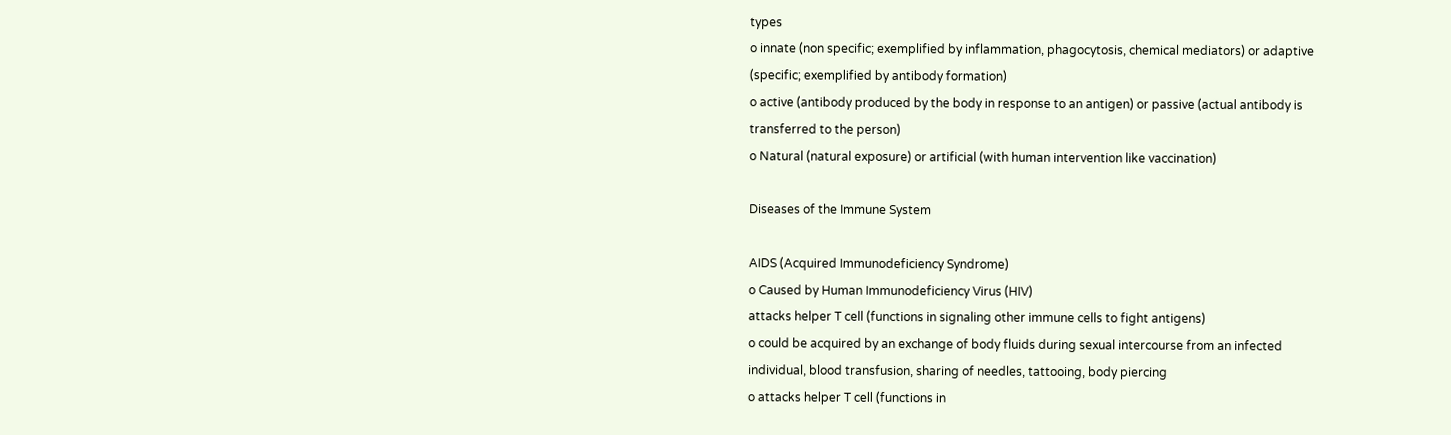types
o innate (non specific; exemplified by inflammation, phagocytosis, chemical mediators) or adaptive
(specific; exemplified by antibody formation)
o active (antibody produced by the body in response to an antigen) or passive (actual antibody is
transferred to the person)
o Natural (natural exposure) or artificial (with human intervention like vaccination)

Diseases of the Immune System

AIDS (Acquired Immunodeficiency Syndrome)
o Caused by Human Immunodeficiency Virus (HIV)
attacks helper T cell (functions in signaling other immune cells to fight antigens)
o could be acquired by an exchange of body fluids during sexual intercourse from an infected
individual, blood transfusion, sharing of needles, tattooing, body piercing
o attacks helper T cell (functions in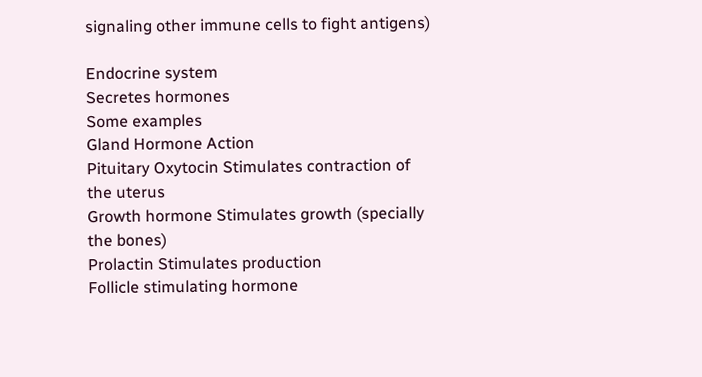signaling other immune cells to fight antigens)

Endocrine system
Secretes hormones
Some examples
Gland Hormone Action
Pituitary Oxytocin Stimulates contraction of the uterus
Growth hormone Stimulates growth (specially the bones)
Prolactin Stimulates production
Follicle stimulating hormone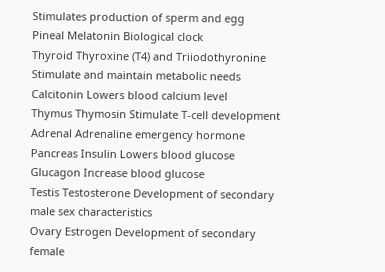Stimulates production of sperm and egg
Pineal Melatonin Biological clock
Thyroid Thyroxine (T4) and Triiodothyronine Stimulate and maintain metabolic needs
Calcitonin Lowers blood calcium level
Thymus Thymosin Stimulate T-cell development
Adrenal Adrenaline emergency hormone
Pancreas Insulin Lowers blood glucose
Glucagon Increase blood glucose
Testis Testosterone Development of secondary male sex characteristics
Ovary Estrogen Development of secondary female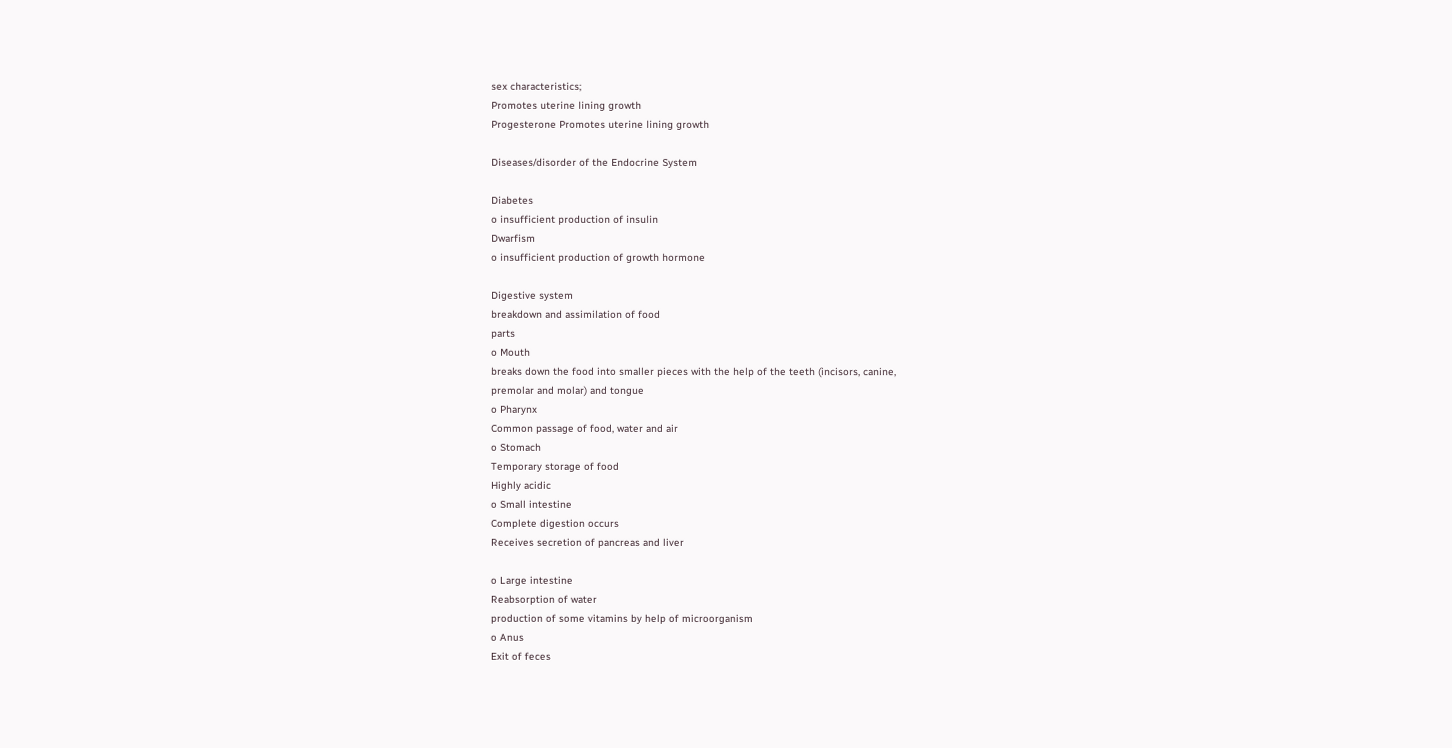sex characteristics;
Promotes uterine lining growth
Progesterone Promotes uterine lining growth

Diseases/disorder of the Endocrine System

Diabetes
o insufficient production of insulin
Dwarfism
o insufficient production of growth hormone

Digestive system
breakdown and assimilation of food
parts
o Mouth
breaks down the food into smaller pieces with the help of the teeth (incisors, canine,
premolar and molar) and tongue
o Pharynx
Common passage of food, water and air
o Stomach
Temporary storage of food
Highly acidic
o Small intestine
Complete digestion occurs
Receives secretion of pancreas and liver

o Large intestine
Reabsorption of water
production of some vitamins by help of microorganism
o Anus
Exit of feces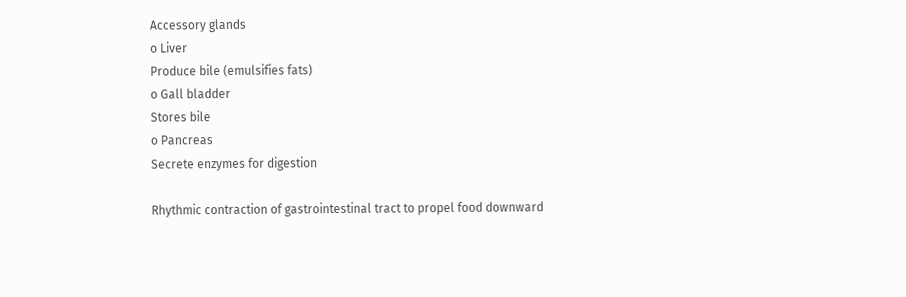Accessory glands
o Liver
Produce bile (emulsifies fats)
o Gall bladder
Stores bile
o Pancreas
Secrete enzymes for digestion

Rhythmic contraction of gastrointestinal tract to propel food downward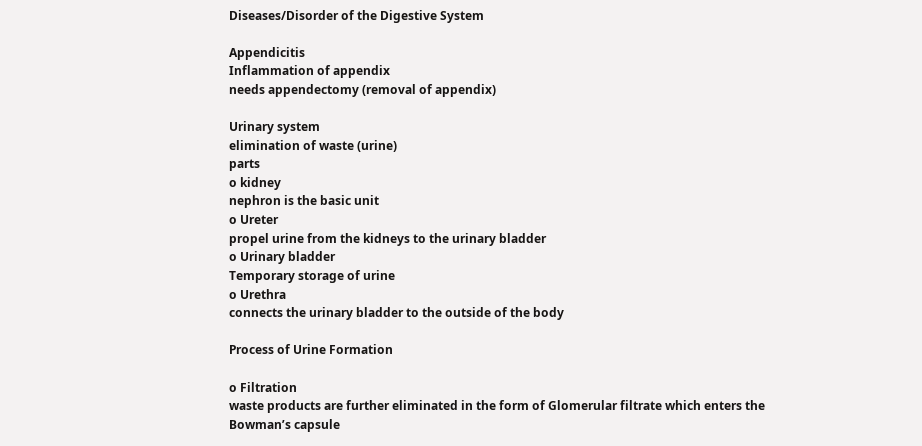Diseases/Disorder of the Digestive System

Appendicitis
Inflammation of appendix
needs appendectomy (removal of appendix)

Urinary system
elimination of waste (urine)
parts
o kidney
nephron is the basic unit
o Ureter
propel urine from the kidneys to the urinary bladder
o Urinary bladder
Temporary storage of urine
o Urethra
connects the urinary bladder to the outside of the body

Process of Urine Formation

o Filtration
waste products are further eliminated in the form of Glomerular filtrate which enters the
Bowman’s capsule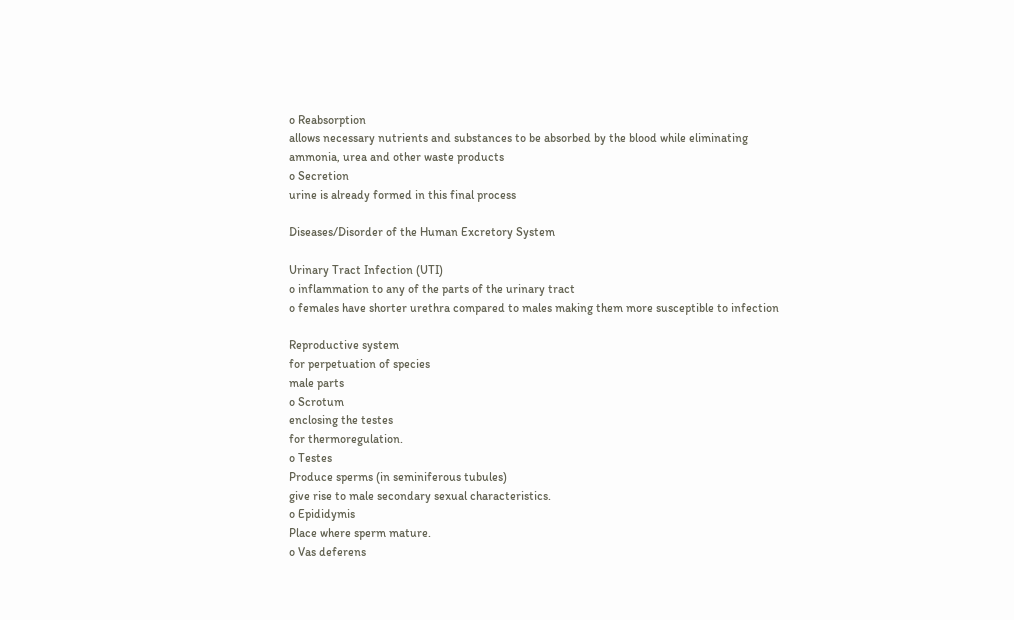o Reabsorption
allows necessary nutrients and substances to be absorbed by the blood while eliminating
ammonia, urea and other waste products
o Secretion
urine is already formed in this final process

Diseases/Disorder of the Human Excretory System

Urinary Tract Infection (UTI)
o inflammation to any of the parts of the urinary tract
o females have shorter urethra compared to males making them more susceptible to infection

Reproductive system
for perpetuation of species
male parts
o Scrotum
enclosing the testes
for thermoregulation.
o Testes
Produce sperms (in seminiferous tubules)
give rise to male secondary sexual characteristics.
o Epididymis
Place where sperm mature.
o Vas deferens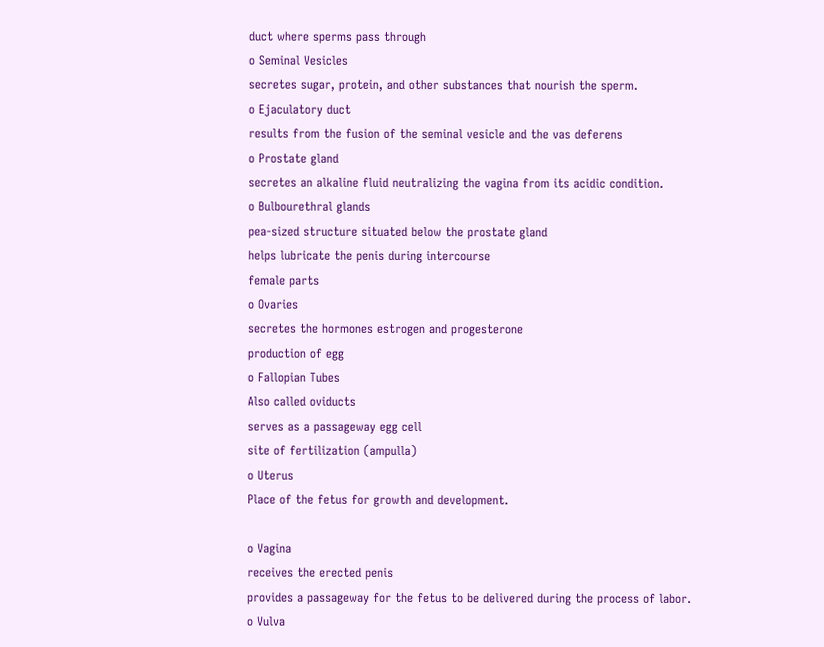duct where sperms pass through
o Seminal Vesicles
secretes sugar, protein, and other substances that nourish the sperm.
o Ejaculatory duct
results from the fusion of the seminal vesicle and the vas deferens
o Prostate gland
secretes an alkaline fluid neutralizing the vagina from its acidic condition.
o Bulbourethral glands
pea-sized structure situated below the prostate gland
helps lubricate the penis during intercourse
female parts
o Ovaries
secretes the hormones estrogen and progesterone
production of egg
o Fallopian Tubes
Also called oviducts
serves as a passageway egg cell
site of fertilization (ampulla)
o Uterus
Place of the fetus for growth and development.

o Vagina
receives the erected penis
provides a passageway for the fetus to be delivered during the process of labor.
o Vulva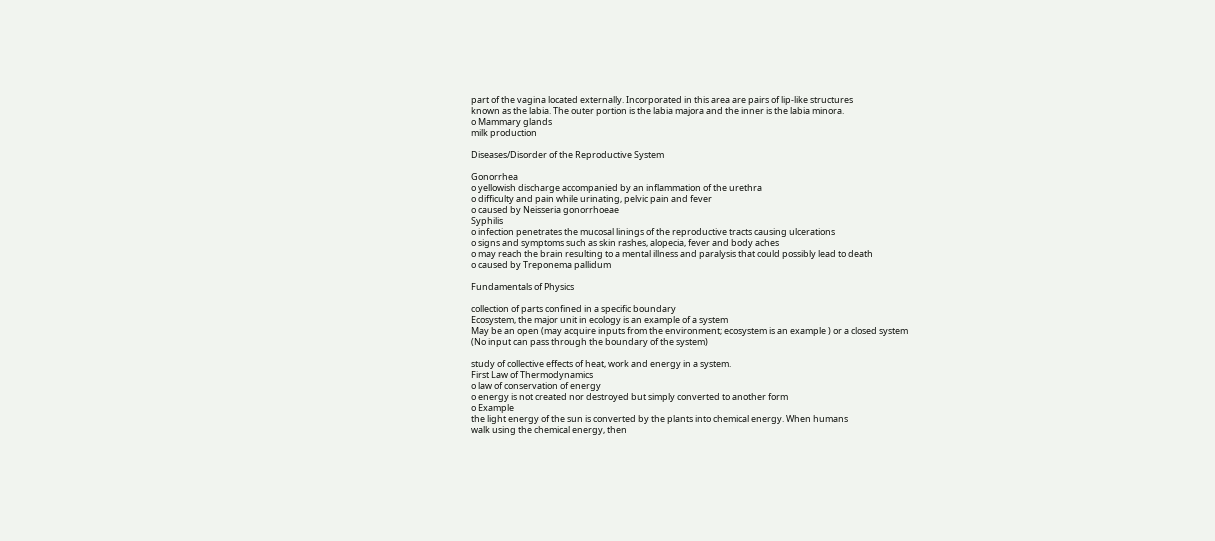part of the vagina located externally. Incorporated in this area are pairs of lip-like structures
known as the labia. The outer portion is the labia majora and the inner is the labia minora.
o Mammary glands
milk production

Diseases/Disorder of the Reproductive System

Gonorrhea
o yellowish discharge accompanied by an inflammation of the urethra
o difficulty and pain while urinating, pelvic pain and fever
o caused by Neisseria gonorrhoeae
Syphilis
o infection penetrates the mucosal linings of the reproductive tracts causing ulcerations
o signs and symptoms such as skin rashes, alopecia, fever and body aches
o may reach the brain resulting to a mental illness and paralysis that could possibly lead to death
o caused by Treponema pallidum

Fundamentals of Physics

collection of parts confined in a specific boundary
Ecosystem, the major unit in ecology is an example of a system
May be an open (may acquire inputs from the environment; ecosystem is an example ) or a closed system
(No input can pass through the boundary of the system)

study of collective effects of heat, work and energy in a system.
First Law of Thermodynamics
o law of conservation of energy
o energy is not created nor destroyed but simply converted to another form
o Example
the light energy of the sun is converted by the plants into chemical energy. When humans
walk using the chemical energy, then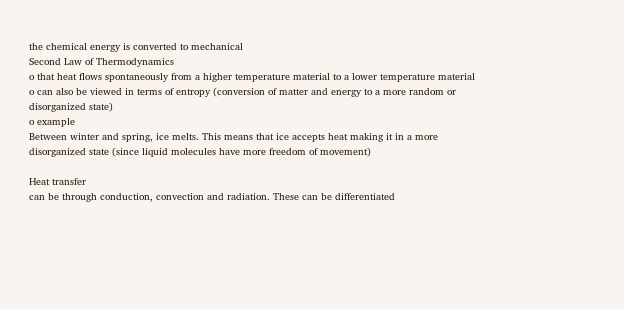the chemical energy is converted to mechanical
Second Law of Thermodynamics
o that heat flows spontaneously from a higher temperature material to a lower temperature material
o can also be viewed in terms of entropy (conversion of matter and energy to a more random or
disorganized state)
o example
Between winter and spring, ice melts. This means that ice accepts heat making it in a more
disorganized state (since liquid molecules have more freedom of movement)

Heat transfer
can be through conduction, convection and radiation. These can be differentiated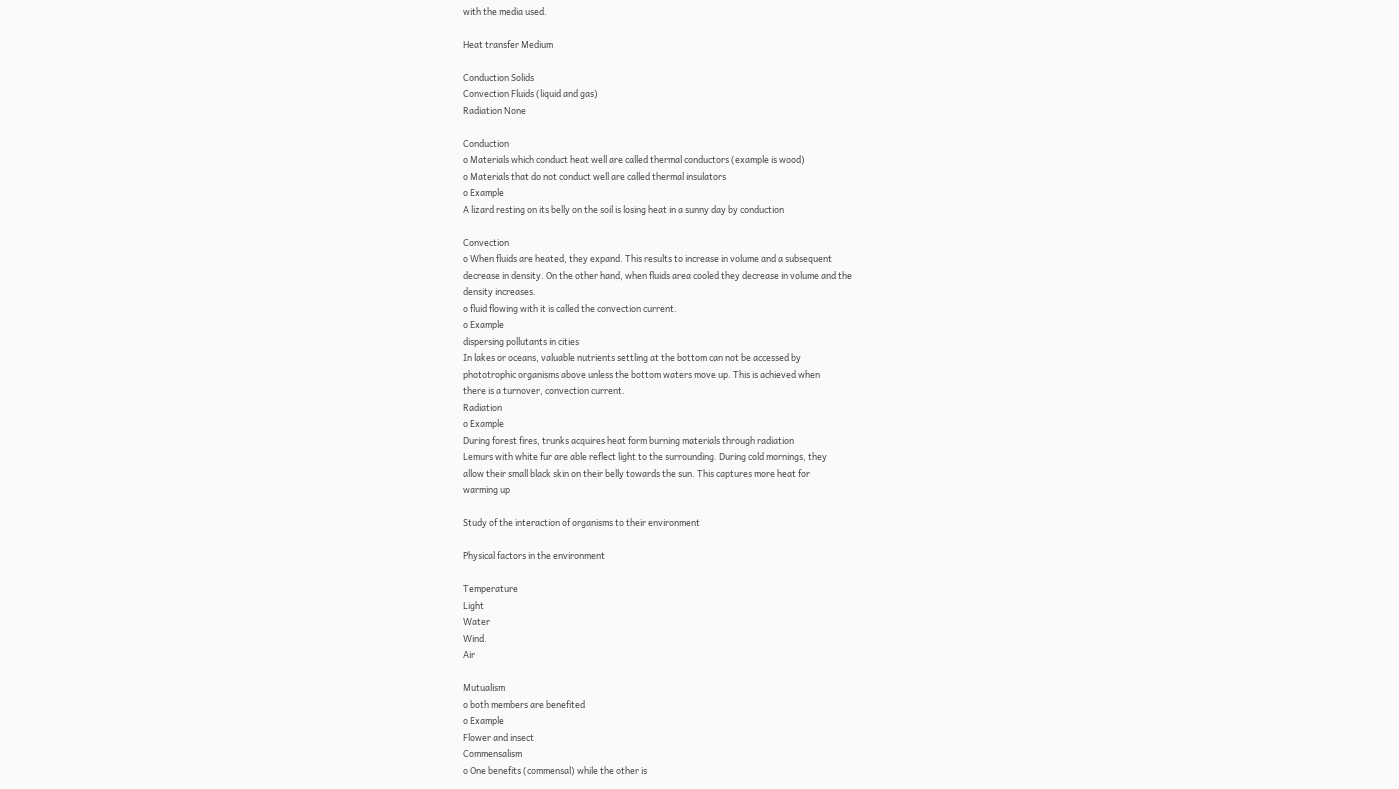with the media used.

Heat transfer Medium

Conduction Solids
Convection Fluids (liquid and gas)
Radiation None

Conduction
o Materials which conduct heat well are called thermal conductors (example is wood)
o Materials that do not conduct well are called thermal insulators
o Example
A lizard resting on its belly on the soil is losing heat in a sunny day by conduction

Convection
o When fluids are heated, they expand. This results to increase in volume and a subsequent
decrease in density. On the other hand, when fluids area cooled they decrease in volume and the
density increases.
o fluid flowing with it is called the convection current.
o Example
dispersing pollutants in cities
In lakes or oceans, valuable nutrients settling at the bottom can not be accessed by
phototrophic organisms above unless the bottom waters move up. This is achieved when
there is a turnover, convection current.
Radiation
o Example
During forest fires, trunks acquires heat form burning materials through radiation
Lemurs with white fur are able reflect light to the surrounding. During cold mornings, they
allow their small black skin on their belly towards the sun. This captures more heat for
warming up

Study of the interaction of organisms to their environment

Physical factors in the environment

Temperature
Light
Water
Wind.
Air

Mutualism
o both members are benefited
o Example
Flower and insect
Commensalism
o One benefits (commensal) while the other is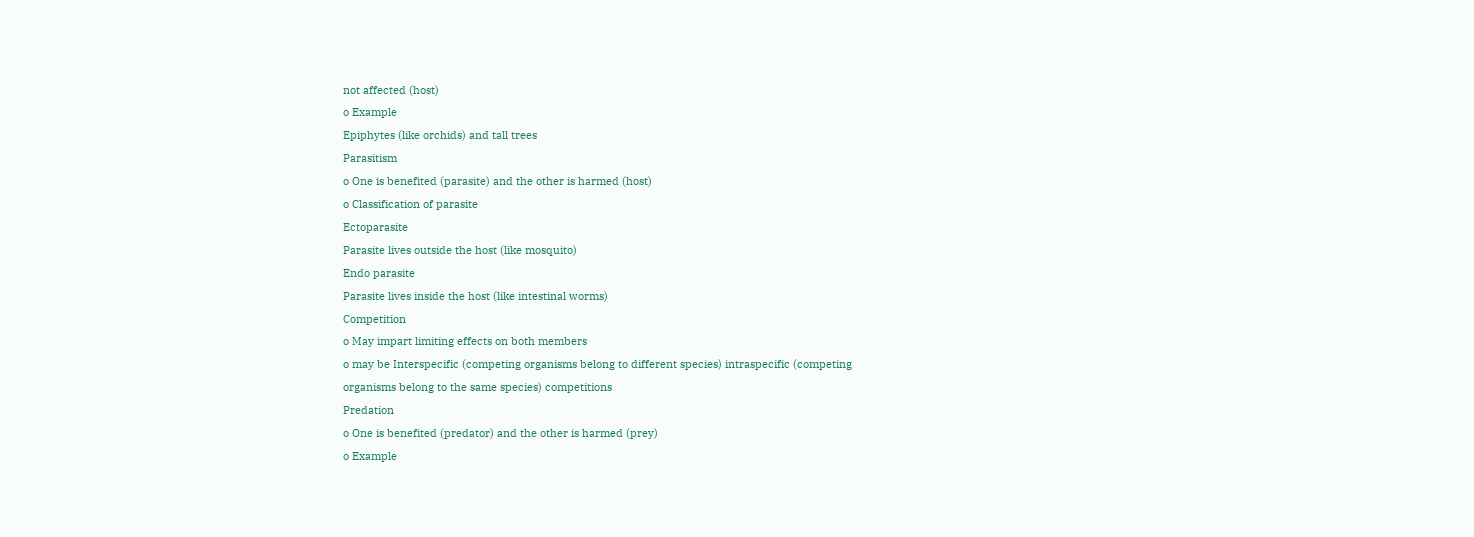not affected (host)
o Example
Epiphytes (like orchids) and tall trees
Parasitism
o One is benefited (parasite) and the other is harmed (host)
o Classification of parasite
Ectoparasite
Parasite lives outside the host (like mosquito)
Endo parasite
Parasite lives inside the host (like intestinal worms)
Competition
o May impart limiting effects on both members
o may be Interspecific (competing organisms belong to different species) intraspecific (competing
organisms belong to the same species) competitions
Predation
o One is benefited (predator) and the other is harmed (prey)
o Example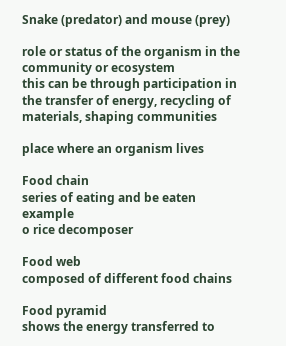Snake (predator) and mouse (prey)

role or status of the organism in the community or ecosystem
this can be through participation in the transfer of energy, recycling of materials, shaping communities

place where an organism lives

Food chain
series of eating and be eaten
example
o rice decomposer

Food web
composed of different food chains

Food pyramid
shows the energy transferred to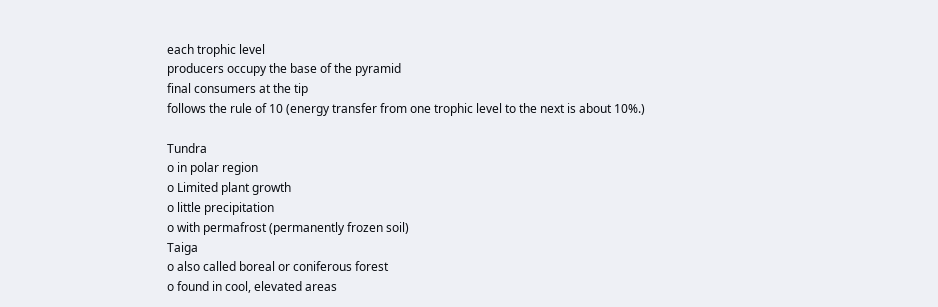each trophic level
producers occupy the base of the pyramid
final consumers at the tip
follows the rule of 10 (energy transfer from one trophic level to the next is about 10%.)

Tundra
o in polar region
o Limited plant growth
o little precipitation
o with permafrost (permanently frozen soil)
Taiga
o also called boreal or coniferous forest
o found in cool, elevated areas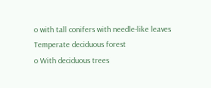o with tall conifers with needle-like leaves
Temperate deciduous forest
o With deciduous trees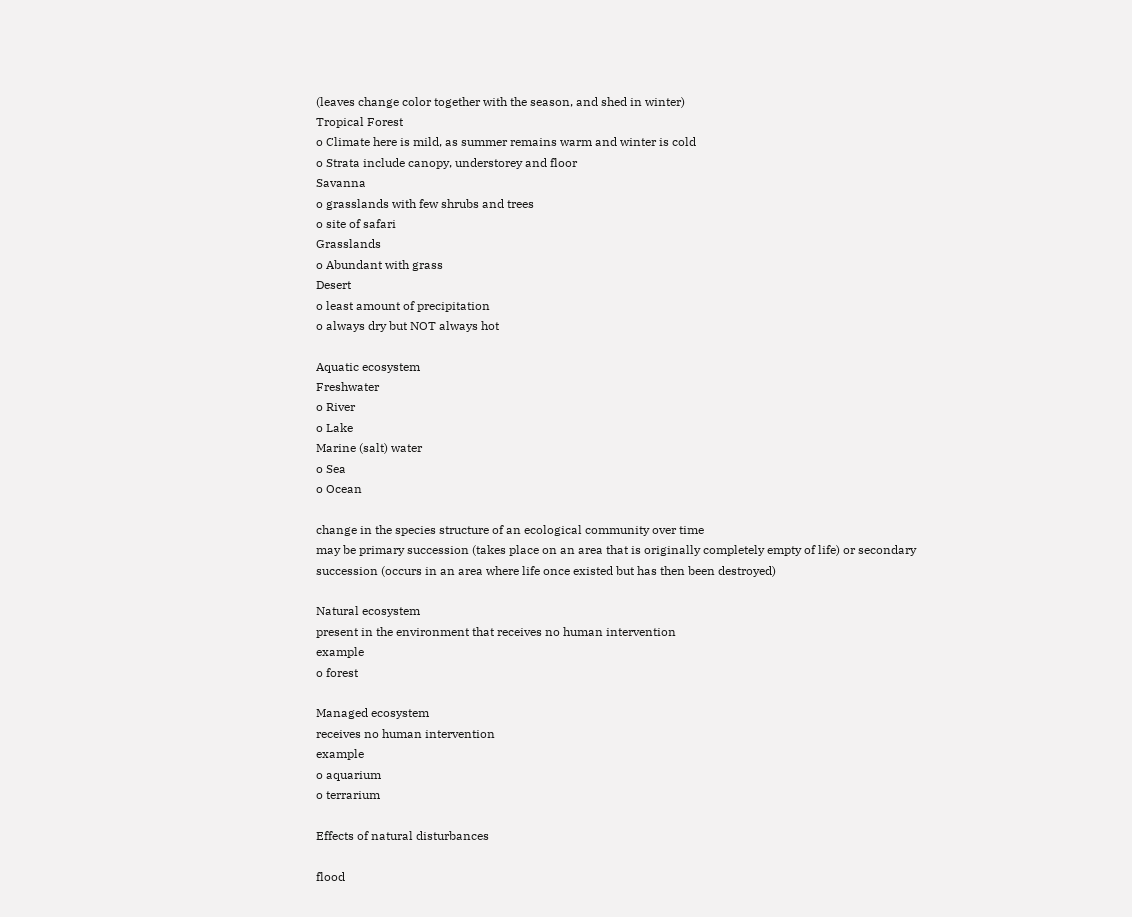(leaves change color together with the season, and shed in winter)
Tropical Forest
o Climate here is mild, as summer remains warm and winter is cold
o Strata include canopy, understorey and floor
Savanna
o grasslands with few shrubs and trees
o site of safari
Grasslands
o Abundant with grass
Desert
o least amount of precipitation
o always dry but NOT always hot

Aquatic ecosystem
Freshwater
o River
o Lake
Marine (salt) water
o Sea
o Ocean

change in the species structure of an ecological community over time
may be primary succession (takes place on an area that is originally completely empty of life) or secondary
succession (occurs in an area where life once existed but has then been destroyed)

Natural ecosystem
present in the environment that receives no human intervention
example
o forest

Managed ecosystem
receives no human intervention
example
o aquarium
o terrarium

Effects of natural disturbances

flood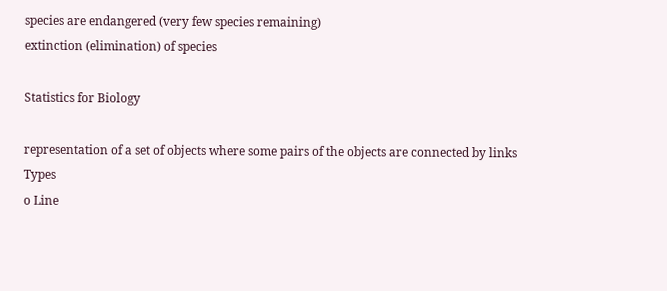species are endangered (very few species remaining)
extinction (elimination) of species

Statistics for Biology

representation of a set of objects where some pairs of the objects are connected by links
Types
o Line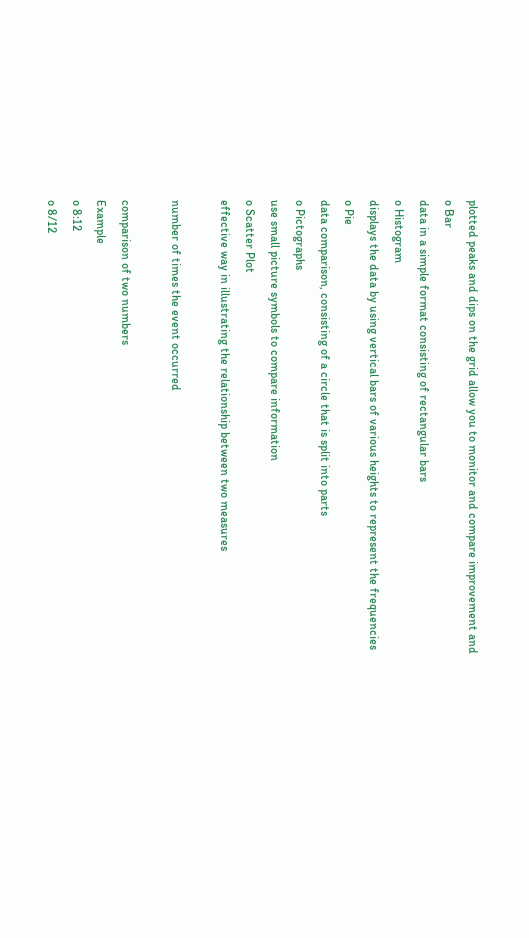plotted peaks and dips on the grid allow you to monitor and compare improvement and
o Bar
data in a simple format consisting of rectangular bars
o Histogram
displays the data by using vertical bars of various heights to represent the frequencies
o Pie
data comparison, consisting of a circle that is split into parts
o Pictographs
use small picture symbols to compare information
o Scatter Plot
effective way in illustrating the relationship between two measures

number of times the event occurred

comparison of two numbers
Example
o 8:12
o 8/12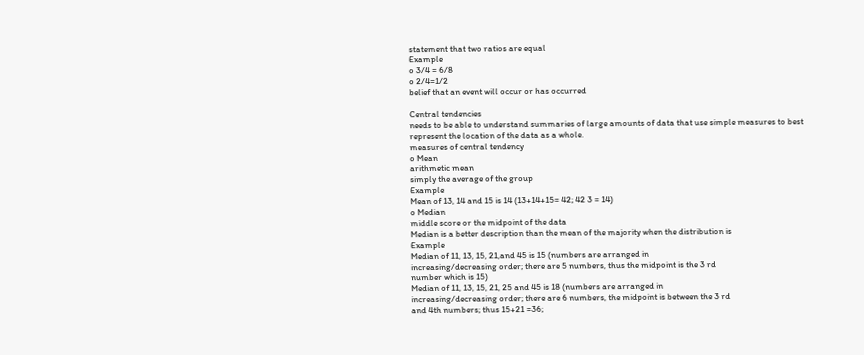statement that two ratios are equal
Example
o 3/4 = 6/8
o 2/4=1/2
belief that an event will occur or has occurred

Central tendencies
needs to be able to understand summaries of large amounts of data that use simple measures to best
represent the location of the data as a whole.
measures of central tendency
o Mean
arithmetic mean
simply the average of the group
Example
Mean of 13, 14 and 15 is 14 (13+14+15= 42; 42 3 = 14)
o Median
middle score or the midpoint of the data
Median is a better description than the mean of the majority when the distribution is
Example
Median of 11, 13, 15, 21,and 45 is 15 (numbers are arranged in
increasing/decreasing order; there are 5 numbers, thus the midpoint is the 3 rd
number which is 15)
Median of 11, 13, 15, 21, 25 and 45 is 18 (numbers are arranged in
increasing/decreasing order; there are 6 numbers, the midpoint is between the 3 rd
and 4th numbers; thus 15+21 =36;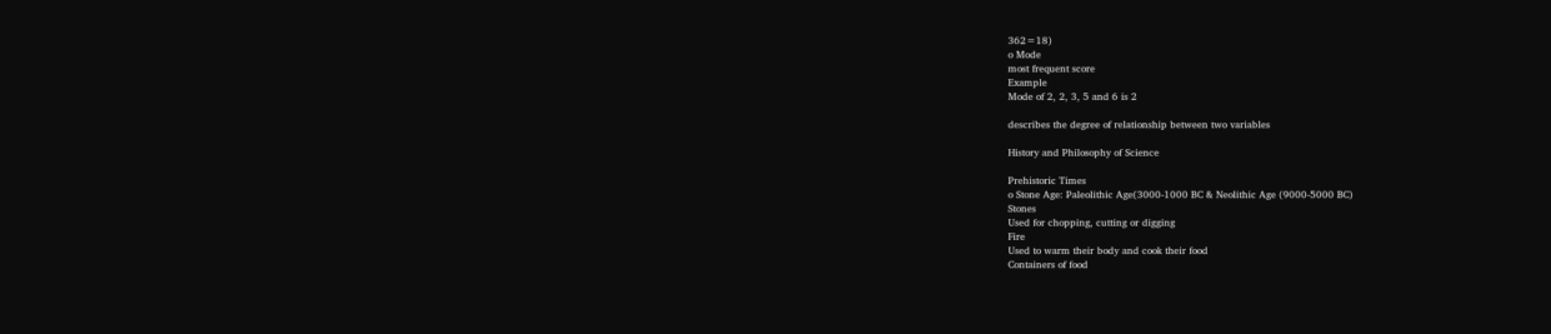362=18)
o Mode
most frequent score
Example
Mode of 2, 2, 3, 5 and 6 is 2

describes the degree of relationship between two variables

History and Philosophy of Science

Prehistoric Times
o Stone Age: Paleolithic Age(3000-1000 BC & Neolithic Age (9000-5000 BC)
Stones
Used for chopping, cutting or digging
Fire
Used to warm their body and cook their food
Containers of food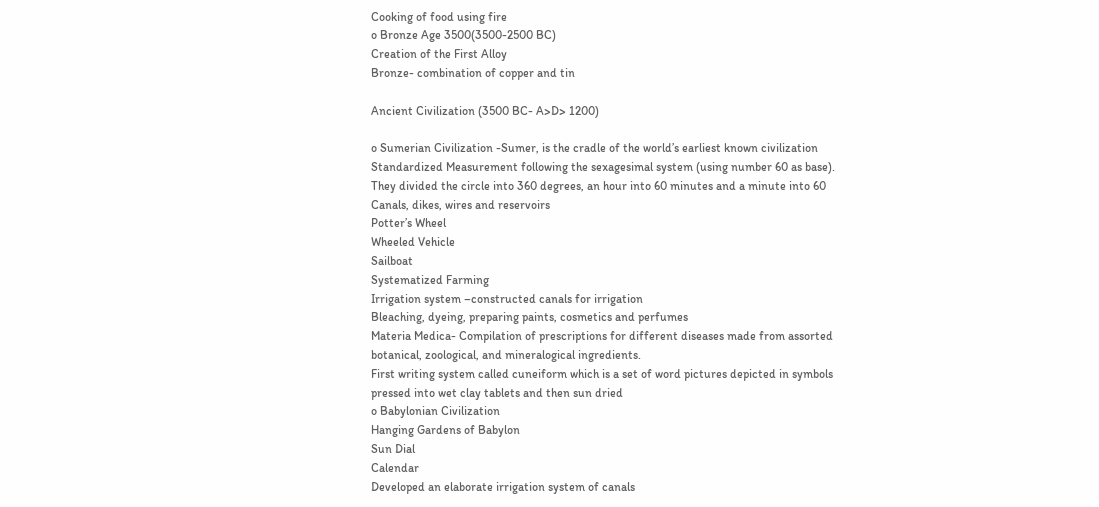Cooking of food using fire
o Bronze Age 3500(3500-2500 BC)
Creation of the First Alloy
Bronze- combination of copper and tin

Ancient Civilization (3500 BC- A>D> 1200)

o Sumerian Civilization -Sumer, is the cradle of the world’s earliest known civilization
Standardized Measurement following the sexagesimal system (using number 60 as base).
They divided the circle into 360 degrees, an hour into 60 minutes and a minute into 60
Canals, dikes, wires and reservoirs
Potter’s Wheel
Wheeled Vehicle
Sailboat
Systematized Farming
Irrigation system –constructed canals for irrigation
Bleaching, dyeing, preparing paints, cosmetics and perfumes
Materia Medica- Compilation of prescriptions for different diseases made from assorted
botanical, zoological, and mineralogical ingredients.
First writing system called cuneiform which is a set of word pictures depicted in symbols
pressed into wet clay tablets and then sun dried
o Babylonian Civilization
Hanging Gardens of Babylon
Sun Dial
Calendar
Developed an elaborate irrigation system of canals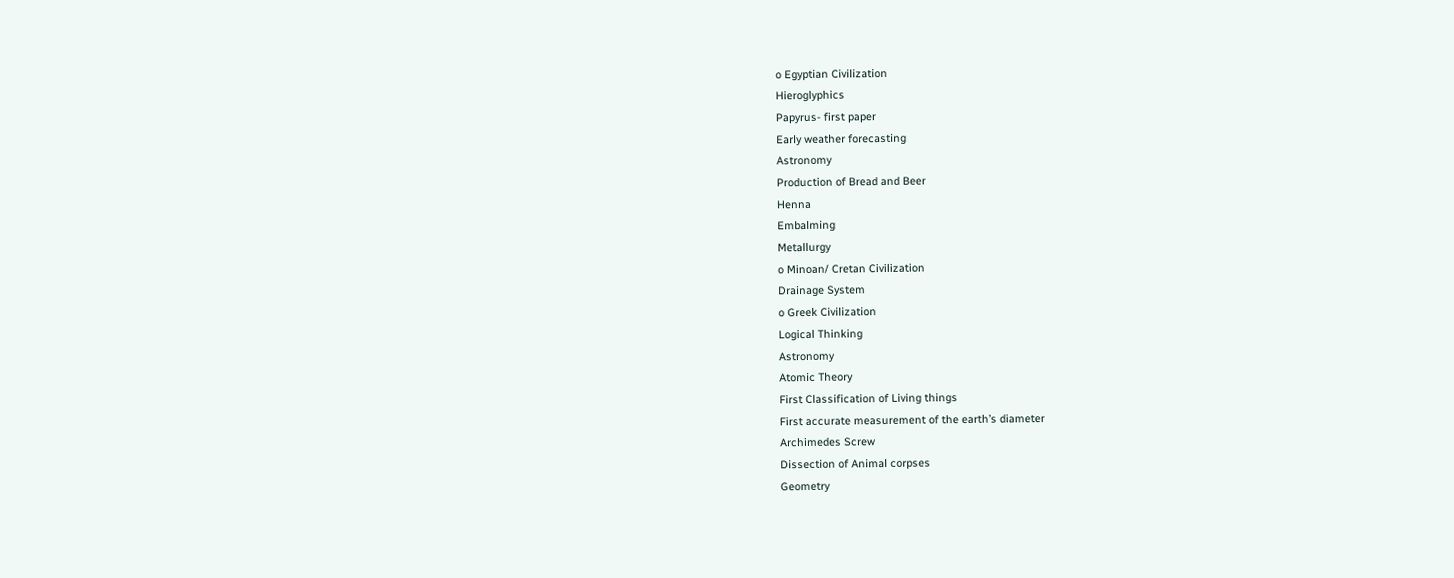o Egyptian Civilization
Hieroglyphics
Papyrus- first paper
Early weather forecasting
Astronomy
Production of Bread and Beer
Henna
Embalming
Metallurgy
o Minoan/ Cretan Civilization
Drainage System
o Greek Civilization
Logical Thinking
Astronomy
Atomic Theory
First Classification of Living things
First accurate measurement of the earth’s diameter
Archimedes Screw
Dissection of Animal corpses
Geometry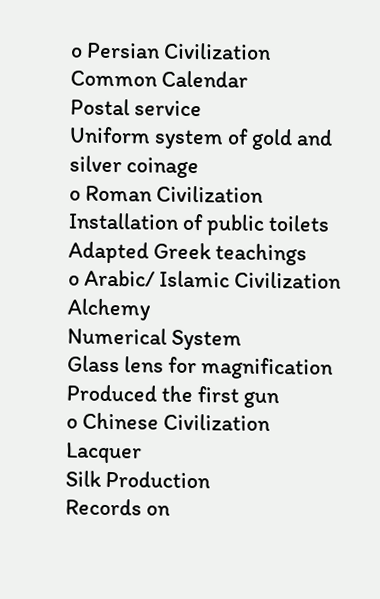o Persian Civilization
Common Calendar
Postal service
Uniform system of gold and silver coinage
o Roman Civilization
Installation of public toilets
Adapted Greek teachings
o Arabic/ Islamic Civilization
Alchemy
Numerical System
Glass lens for magnification
Produced the first gun
o Chinese Civilization
Lacquer
Silk Production
Records on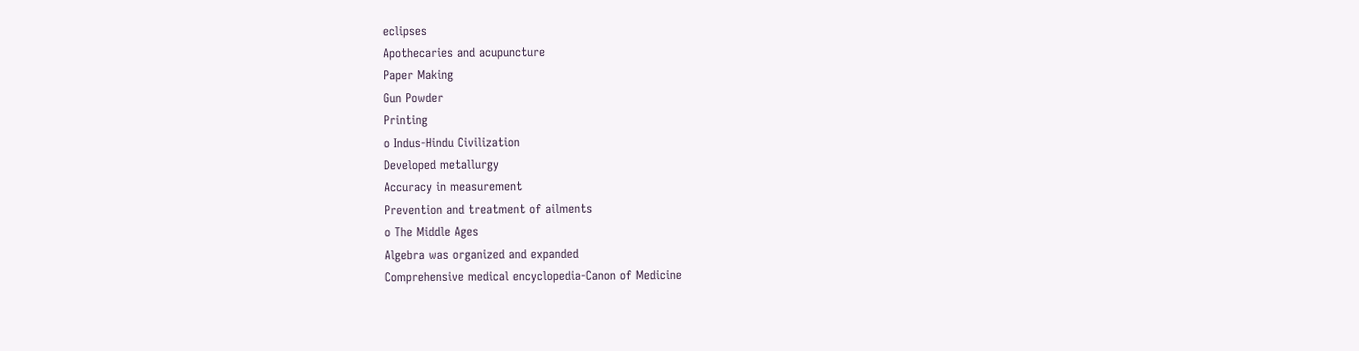eclipses
Apothecaries and acupuncture
Paper Making
Gun Powder
Printing
o Indus-Hindu Civilization
Developed metallurgy
Accuracy in measurement
Prevention and treatment of ailments
o The Middle Ages
Algebra was organized and expanded
Comprehensive medical encyclopedia-Canon of Medicine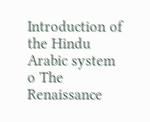Introduction of the Hindu Arabic system
o The Renaissance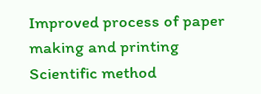Improved process of paper making and printing
Scientific method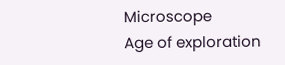Microscope
Age of exploration